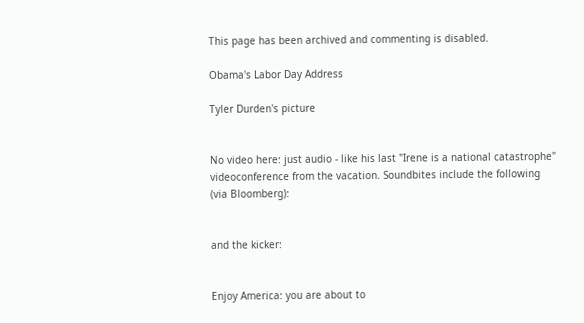This page has been archived and commenting is disabled.

Obama's Labor Day Address

Tyler Durden's picture


No video here: just audio - like his last "Irene is a national catastrophe" videoconference from the vacation. Soundbites include the following (via Bloomberg):


and the kicker:


Enjoy America: you are about to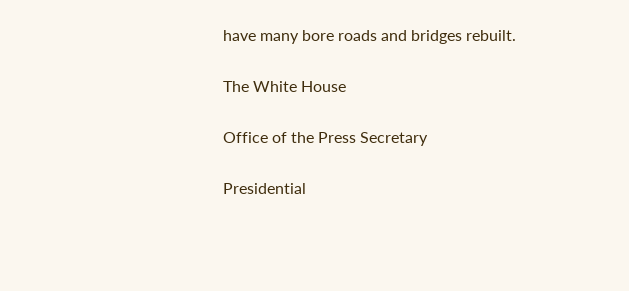have many bore roads and bridges rebuilt.

The White House

Office of the Press Secretary

Presidential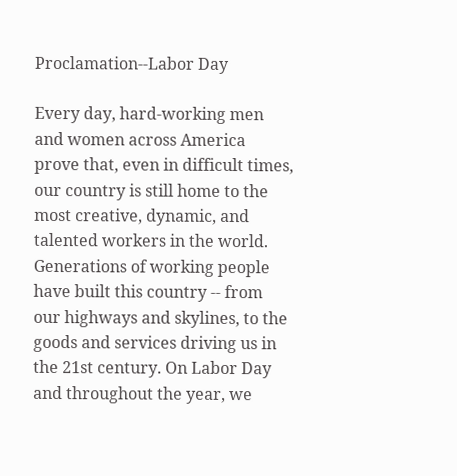Proclamation--Labor Day

Every day, hard-working men and women across America prove that, even in difficult times, our country is still home to the most creative, dynamic, and talented workers in the world. Generations of working people have built this country -- from our highways and skylines, to the goods and services driving us in the 21st century. On Labor Day and throughout the year, we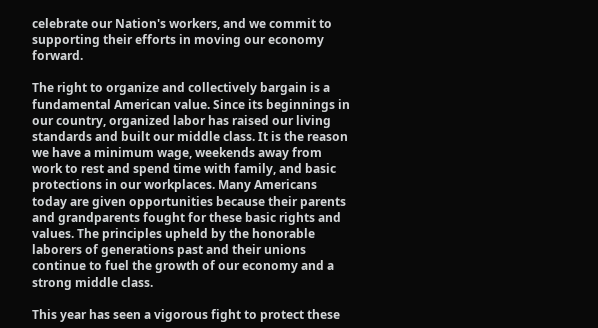celebrate our Nation's workers, and we commit to supporting their efforts in moving our economy forward.

The right to organize and collectively bargain is a fundamental American value. Since its beginnings in our country, organized labor has raised our living standards and built our middle class. It is the reason we have a minimum wage, weekends away from work to rest and spend time with family, and basic protections in our workplaces. Many Americans today are given opportunities because their parents and grandparents fought for these basic rights and values. The principles upheld by the honorable laborers of generations past and their unions continue to fuel the growth of our economy and a strong middle class.

This year has seen a vigorous fight to protect these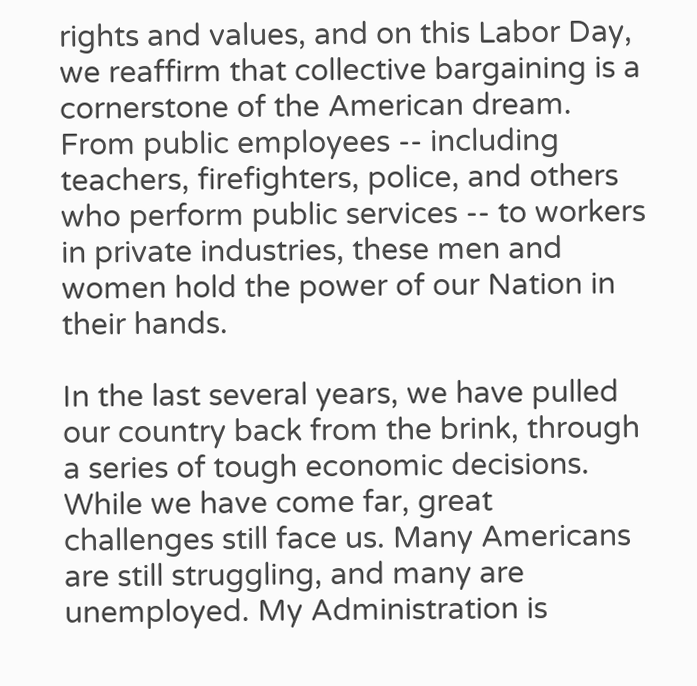rights and values, and on this Labor Day, we reaffirm that collective bargaining is a cornerstone of the American dream. From public employees -- including teachers, firefighters, police, and others who perform public services -- to workers in private industries, these men and women hold the power of our Nation in their hands.

In the last several years, we have pulled our country back from the brink, through a series of tough economic decisions. While we have come far, great challenges still face us. Many Americans are still struggling, and many are unemployed. My Administration is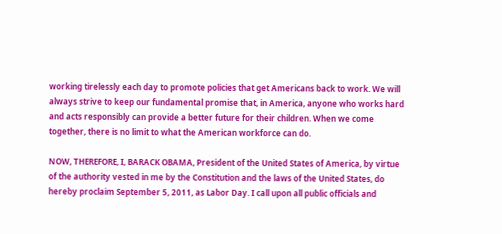working tirelessly each day to promote policies that get Americans back to work. We will always strive to keep our fundamental promise that, in America, anyone who works hard and acts responsibly can provide a better future for their children. When we come together, there is no limit to what the American workforce can do.

NOW, THEREFORE, I, BARACK OBAMA, President of the United States of America, by virtue of the authority vested in me by the Constitution and the laws of the United States, do hereby proclaim September 5, 2011, as Labor Day. I call upon all public officials and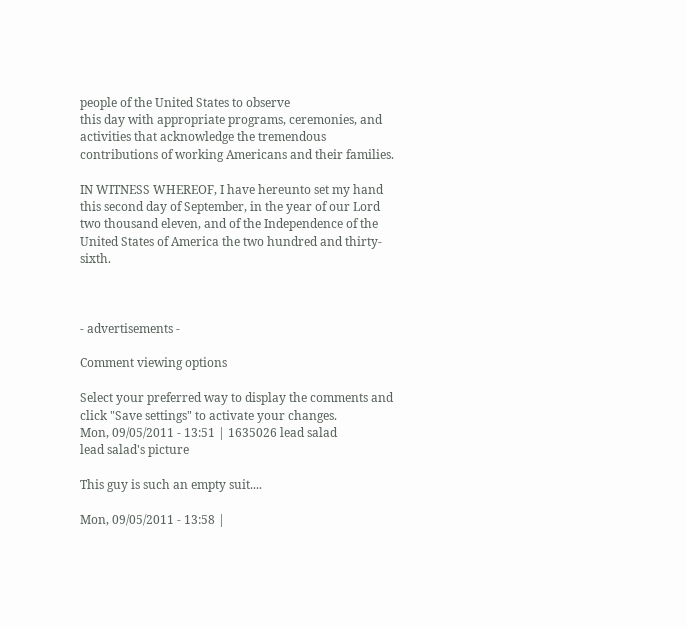people of the United States to observe
this day with appropriate programs, ceremonies, and activities that acknowledge the tremendous contributions of working Americans and their families.

IN WITNESS WHEREOF, I have hereunto set my hand this second day of September, in the year of our Lord two thousand eleven, and of the Independence of the United States of America the two hundred and thirty-sixth.



- advertisements -

Comment viewing options

Select your preferred way to display the comments and click "Save settings" to activate your changes.
Mon, 09/05/2011 - 13:51 | 1635026 lead salad
lead salad's picture

This guy is such an empty suit....

Mon, 09/05/2011 - 13:58 |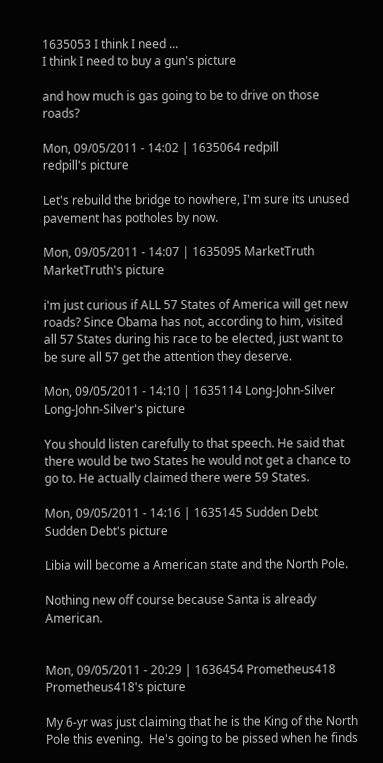1635053 I think I need ...
I think I need to buy a gun's picture

and how much is gas going to be to drive on those roads?

Mon, 09/05/2011 - 14:02 | 1635064 redpill
redpill's picture

Let's rebuild the bridge to nowhere, I'm sure its unused pavement has potholes by now.

Mon, 09/05/2011 - 14:07 | 1635095 MarketTruth
MarketTruth's picture

i'm just curious if ALL 57 States of America will get new roads? Since Obama has not, according to him, visited all 57 States during his race to be elected, just want to be sure all 57 get the attention they deserve.

Mon, 09/05/2011 - 14:10 | 1635114 Long-John-Silver
Long-John-Silver's picture

You should listen carefully to that speech. He said that there would be two States he would not get a chance to go to. He actually claimed there were 59 States.

Mon, 09/05/2011 - 14:16 | 1635145 Sudden Debt
Sudden Debt's picture

Libia will become a American state and the North Pole.

Nothing new off course because Santa is already American.


Mon, 09/05/2011 - 20:29 | 1636454 Prometheus418
Prometheus418's picture

My 6-yr was just claiming that he is the King of the North Pole this evening.  He's going to be pissed when he finds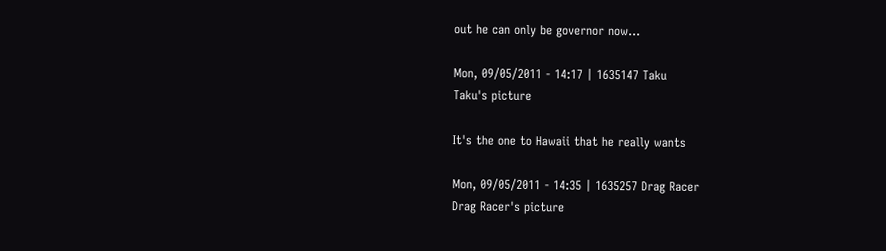out he can only be governor now...

Mon, 09/05/2011 - 14:17 | 1635147 Taku
Taku's picture

It's the one to Hawaii that he really wants

Mon, 09/05/2011 - 14:35 | 1635257 Drag Racer
Drag Racer's picture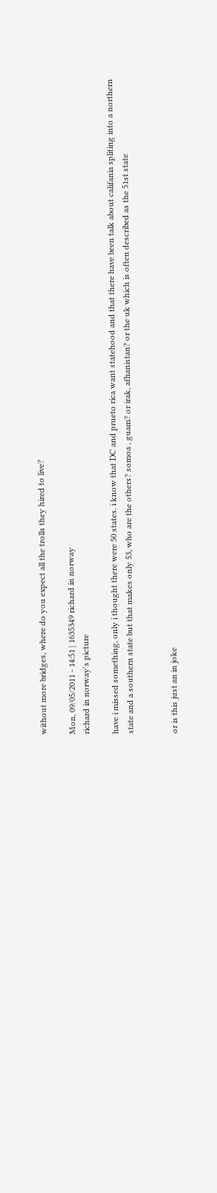without more bridges, where do you expect all the trolls they hired to live?

Mon, 09/05/2011 - 14:51 | 1635349 richard in norway
richard in norway's picture

have i missed something, only i thought there were 50 states. i know that DC and prueto rica want statehood and that there have been talk about califania spliting into a northern state and a southern state but that makes only 53, who are the others? somoa , guam? or irak, afhanistan? or the uk which is often described as the 51st state


or is this just an in joke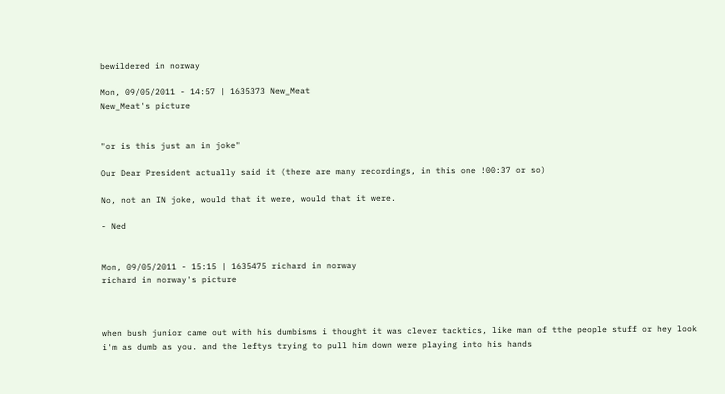bewildered in norway

Mon, 09/05/2011 - 14:57 | 1635373 New_Meat
New_Meat's picture


"or is this just an in joke"

Our Dear President actually said it (there are many recordings, in this one !00:37 or so)

No, not an IN joke, would that it were, would that it were.

- Ned


Mon, 09/05/2011 - 15:15 | 1635475 richard in norway
richard in norway's picture



when bush junior came out with his dumbisms i thought it was clever tacktics, like man of tthe people stuff or hey look i'm as dumb as you. and the leftys trying to pull him down were playing into his hands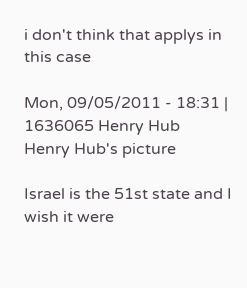i don't think that applys in this case

Mon, 09/05/2011 - 18:31 | 1636065 Henry Hub
Henry Hub's picture

Israel is the 51st state and I wish it were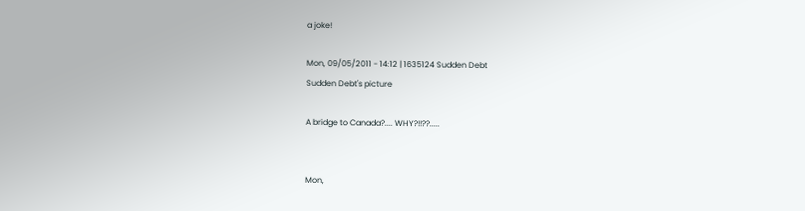a joke!

Mon, 09/05/2011 - 14:12 | 1635124 Sudden Debt
Sudden Debt's picture

A bridge to Canada?.... WHY?!!??.....


Mon,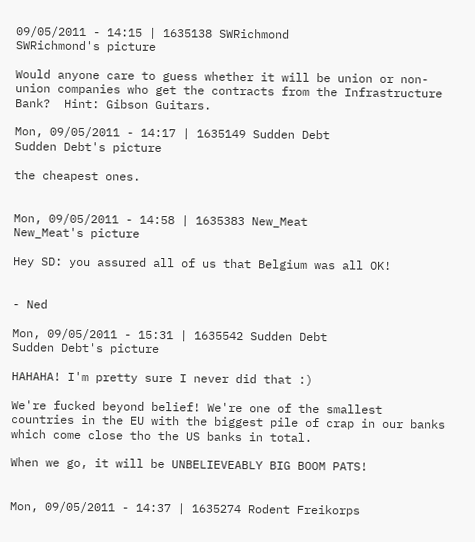09/05/2011 - 14:15 | 1635138 SWRichmond
SWRichmond's picture

Would anyone care to guess whether it will be union or non-union companies who get the contracts from the Infrastructure Bank?  Hint: Gibson Guitars.

Mon, 09/05/2011 - 14:17 | 1635149 Sudden Debt
Sudden Debt's picture

the cheapest ones.


Mon, 09/05/2011 - 14:58 | 1635383 New_Meat
New_Meat's picture

Hey SD: you assured all of us that Belgium was all OK!


- Ned

Mon, 09/05/2011 - 15:31 | 1635542 Sudden Debt
Sudden Debt's picture

HAHAHA! I'm pretty sure I never did that :)

We're fucked beyond belief! We're one of the smallest countries in the EU with the biggest pile of crap in our banks which come close tho the US banks in total.

When we go, it will be UNBELIEVEABLY BIG BOOM PATS!


Mon, 09/05/2011 - 14:37 | 1635274 Rodent Freikorps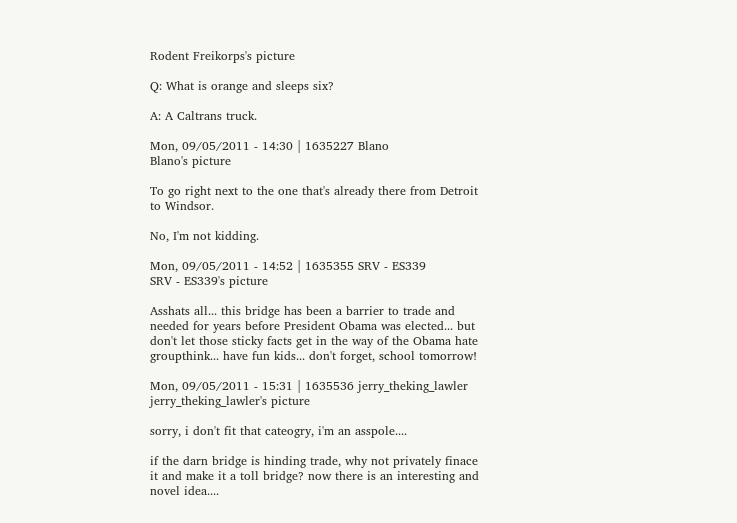Rodent Freikorps's picture

Q: What is orange and sleeps six?

A: A Caltrans truck.

Mon, 09/05/2011 - 14:30 | 1635227 Blano
Blano's picture

To go right next to the one that's already there from Detroit to Windsor.

No, I'm not kidding.

Mon, 09/05/2011 - 14:52 | 1635355 SRV - ES339
SRV - ES339's picture

Asshats all... this bridge has been a barrier to trade and needed for years before President Obama was elected... but don't let those sticky facts get in the way of the Obama hate groupthink... have fun kids... don't forget, school tomorrow!

Mon, 09/05/2011 - 15:31 | 1635536 jerry_theking_lawler
jerry_theking_lawler's picture

sorry, i don't fit that cateogry, i'm an asspole....

if the darn bridge is hinding trade, why not privately finace it and make it a toll bridge? now there is an interesting and novel idea....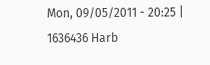Mon, 09/05/2011 - 20:25 | 1636436 Harb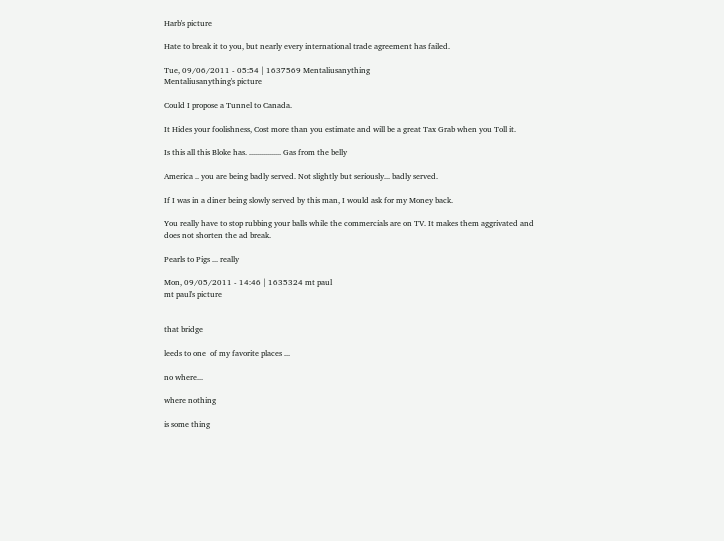Harb's picture

Hate to break it to you, but nearly every international trade agreement has failed.

Tue, 09/06/2011 - 05:54 | 1637569 Mentaliusanything
Mentaliusanything's picture

Could I propose a Tunnel to Canada.

It Hides your foolishness, Cost more than you estimate and will be a great Tax Grab when you Toll it.

Is this all this Bloke has. ................ Gas from the belly

America .. you are being badly served. Not slightly but seriously... badly served.

If I was in a diner being slowly served by this man, I would ask for my Money back.

You really have to stop rubbing your balls while the commercials are on TV. It makes them aggrivated and does not shorten the ad break.

Pearls to Pigs ... really

Mon, 09/05/2011 - 14:46 | 1635324 mt paul
mt paul's picture


that bridge

leeds to one  of my favorite places ...

no where...

where nothing

is some thing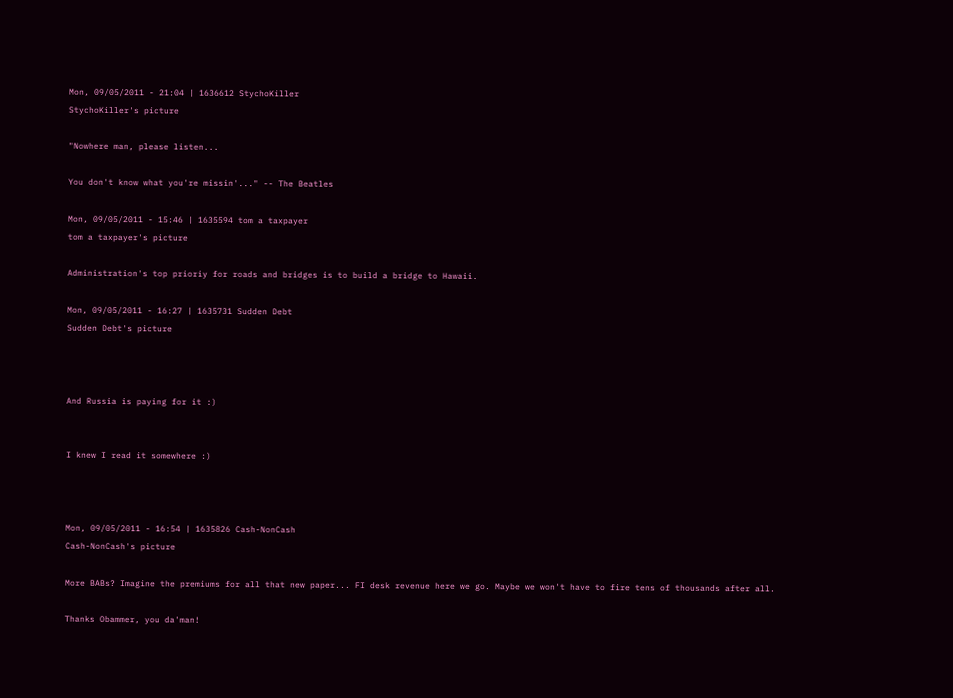Mon, 09/05/2011 - 21:04 | 1636612 StychoKiller
StychoKiller's picture

"Nowhere man, please listen...

You don't know what you're missin'..." -- The Beatles

Mon, 09/05/2011 - 15:46 | 1635594 tom a taxpayer
tom a taxpayer's picture

Administration's top prioriy for roads and bridges is to build a bridge to Hawaii.

Mon, 09/05/2011 - 16:27 | 1635731 Sudden Debt
Sudden Debt's picture



And Russia is paying for it :)


I knew I read it somewhere :)



Mon, 09/05/2011 - 16:54 | 1635826 Cash-NonCash
Cash-NonCash's picture

More BABs? Imagine the premiums for all that new paper... FI desk revenue here we go. Maybe we won't have to fire tens of thousands after all.

Thanks Obammer, you da'man!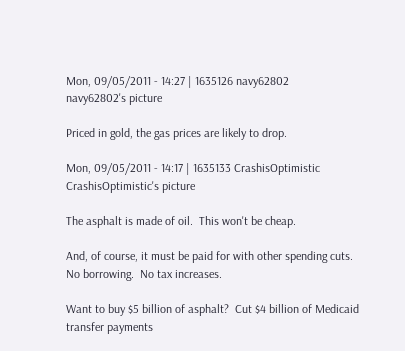Mon, 09/05/2011 - 14:27 | 1635126 navy62802
navy62802's picture

Priced in gold, the gas prices are likely to drop.

Mon, 09/05/2011 - 14:17 | 1635133 CrashisOptimistic
CrashisOptimistic's picture

The asphalt is made of oil.  This won't be cheap.

And, of course, it must be paid for with other spending cuts.  No borrowing.  No tax increases.

Want to buy $5 billion of asphalt?  Cut $4 billion of Medicaid transfer payments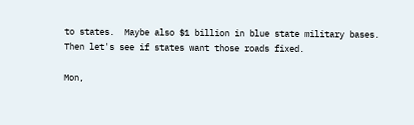to states.  Maybe also $1 billion in blue state military bases.  Then let's see if states want those roads fixed.

Mon,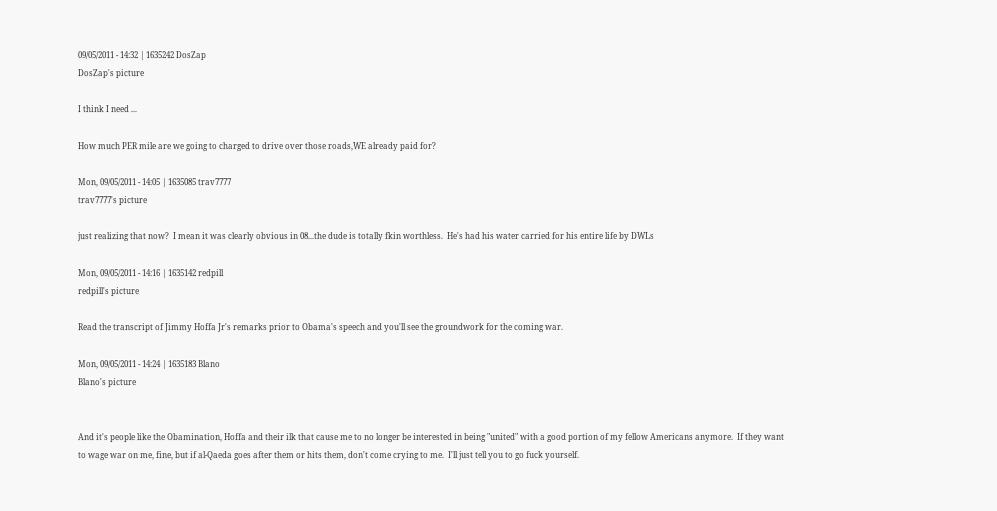09/05/2011 - 14:32 | 1635242 DosZap
DosZap's picture

I think I need ...

How much PER mile are we going to charged to drive over those roads,WE already paid for?

Mon, 09/05/2011 - 14:05 | 1635085 trav7777
trav7777's picture

just realizing that now?  I mean it was clearly obvious in 08...the dude is totally fkin worthless.  He's had his water carried for his entire life by DWLs

Mon, 09/05/2011 - 14:16 | 1635142 redpill
redpill's picture

Read the transcript of Jimmy Hoffa Jr's remarks prior to Obama's speech and you'll see the groundwork for the coming war.

Mon, 09/05/2011 - 14:24 | 1635183 Blano
Blano's picture


And it's people like the Obamination, Hoffa and their ilk that cause me to no longer be interested in being "united" with a good portion of my fellow Americans anymore.  If they want to wage war on me, fine, but if al-Qaeda goes after them or hits them, don't come crying to me.  I'll just tell you to go fuck yourself.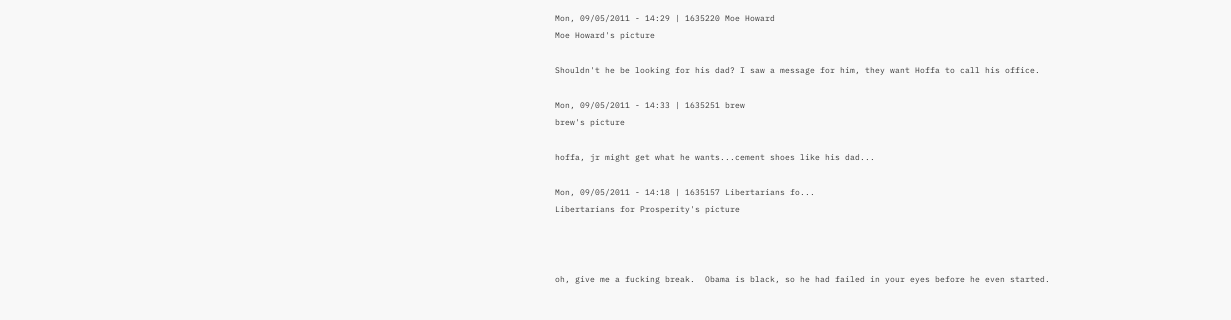Mon, 09/05/2011 - 14:29 | 1635220 Moe Howard
Moe Howard's picture

Shouldn't he be looking for his dad? I saw a message for him, they want Hoffa to call his office.

Mon, 09/05/2011 - 14:33 | 1635251 brew
brew's picture

hoffa, jr might get what he wants...cement shoes like his dad...

Mon, 09/05/2011 - 14:18 | 1635157 Libertarians fo...
Libertarians for Prosperity's picture



oh, give me a fucking break.  Obama is black, so he had failed in your eyes before he even started.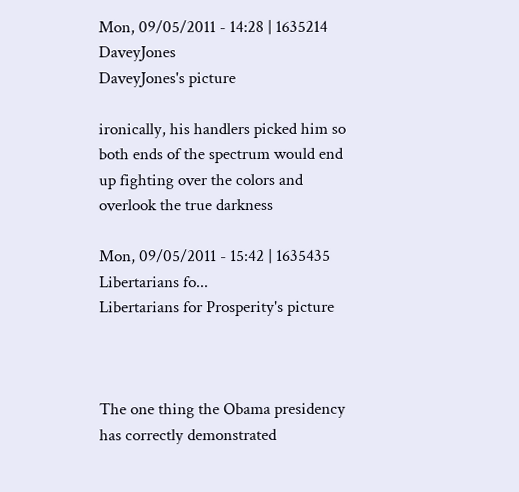Mon, 09/05/2011 - 14:28 | 1635214 DaveyJones
DaveyJones's picture

ironically, his handlers picked him so both ends of the spectrum would end up fighting over the colors and overlook the true darkness

Mon, 09/05/2011 - 15:42 | 1635435 Libertarians fo...
Libertarians for Prosperity's picture



The one thing the Obama presidency has correctly demonstrated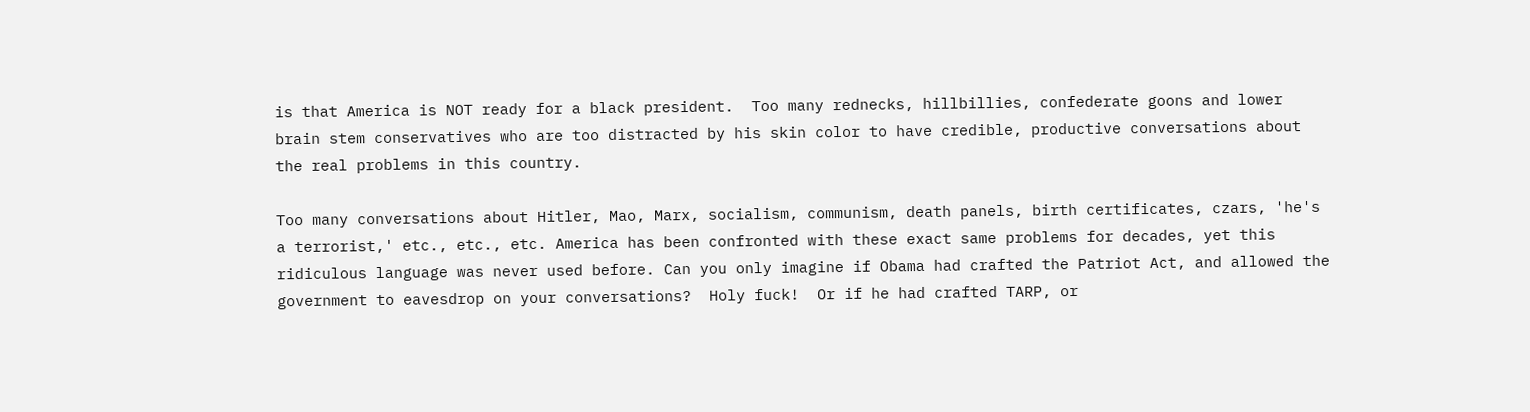is that America is NOT ready for a black president.  Too many rednecks, hillbillies, confederate goons and lower brain stem conservatives who are too distracted by his skin color to have credible, productive conversations about the real problems in this country.

Too many conversations about Hitler, Mao, Marx, socialism, communism, death panels, birth certificates, czars, 'he's a terrorist,' etc., etc., etc. America has been confronted with these exact same problems for decades, yet this ridiculous language was never used before. Can you only imagine if Obama had crafted the Patriot Act, and allowed the government to eavesdrop on your conversations?  Holy fuck!  Or if he had crafted TARP, or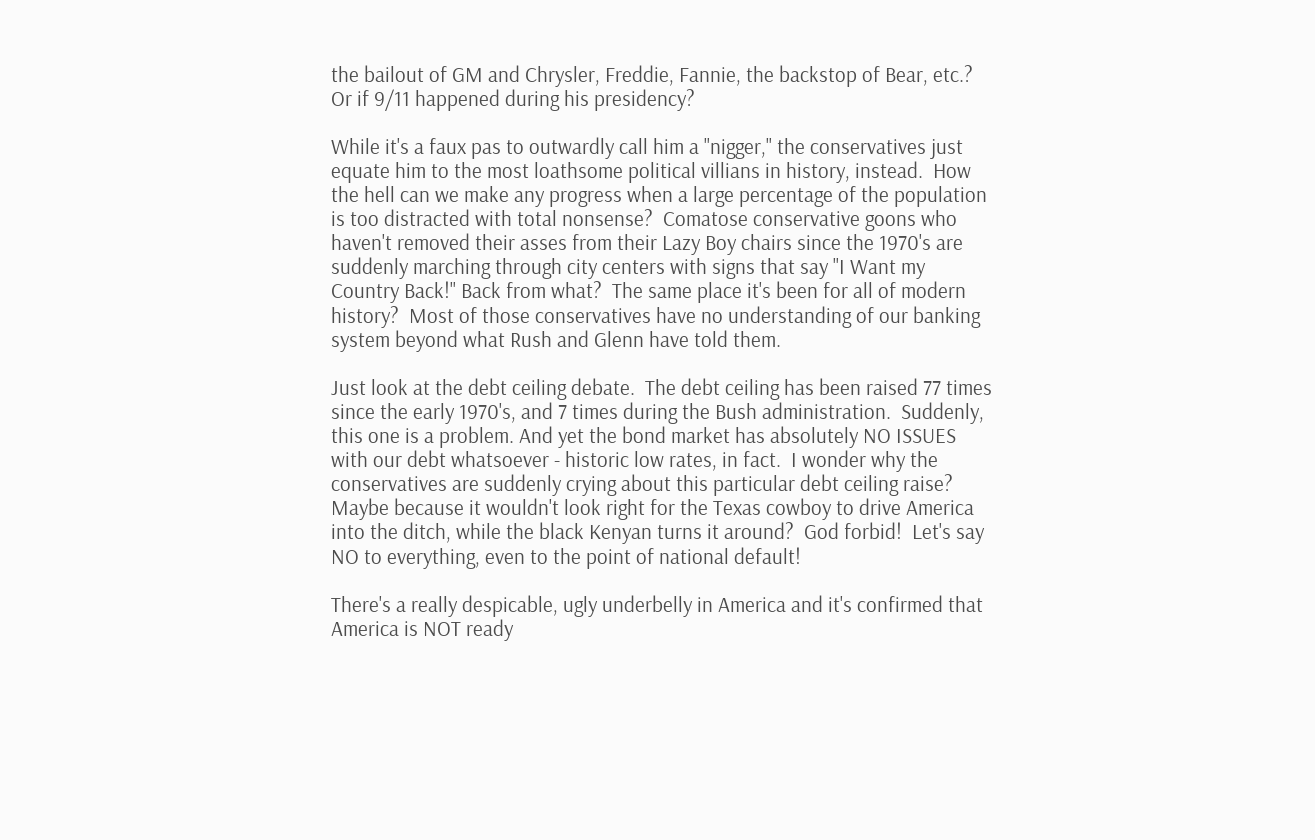the bailout of GM and Chrysler, Freddie, Fannie, the backstop of Bear, etc.?  Or if 9/11 happened during his presidency?

While it's a faux pas to outwardly call him a "nigger," the conservatives just equate him to the most loathsome political villians in history, instead.  How the hell can we make any progress when a large percentage of the population is too distracted with total nonsense?  Comatose conservative goons who haven't removed their asses from their Lazy Boy chairs since the 1970's are suddenly marching through city centers with signs that say "I Want my Country Back!" Back from what?  The same place it's been for all of modern history?  Most of those conservatives have no understanding of our banking system beyond what Rush and Glenn have told them.

Just look at the debt ceiling debate.  The debt ceiling has been raised 77 times since the early 1970's, and 7 times during the Bush administration.  Suddenly, this one is a problem. And yet the bond market has absolutely NO ISSUES with our debt whatsoever - historic low rates, in fact.  I wonder why the conservatives are suddenly crying about this particular debt ceiling raise?  Maybe because it wouldn't look right for the Texas cowboy to drive America into the ditch, while the black Kenyan turns it around?  God forbid!  Let's say NO to everything, even to the point of national default!

There's a really despicable, ugly underbelly in America and it's confirmed that America is NOT ready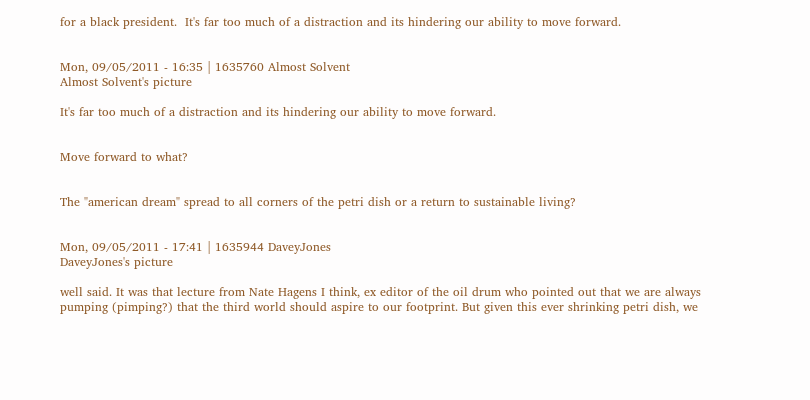for a black president.  It's far too much of a distraction and its hindering our ability to move forward.


Mon, 09/05/2011 - 16:35 | 1635760 Almost Solvent
Almost Solvent's picture

It's far too much of a distraction and its hindering our ability to move forward.


Move forward to what?


The "american dream" spread to all corners of the petri dish or a return to sustainable living?


Mon, 09/05/2011 - 17:41 | 1635944 DaveyJones
DaveyJones's picture

well said. It was that lecture from Nate Hagens I think, ex editor of the oil drum who pointed out that we are always pumping (pimping?) that the third world should aspire to our footprint. But given this ever shrinking petri dish, we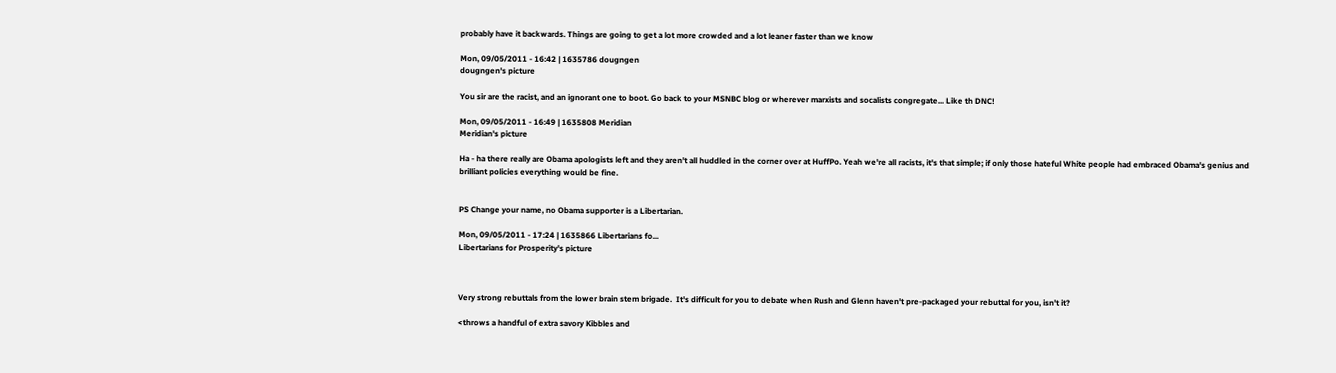probably have it backwards. Things are going to get a lot more crowded and a lot leaner faster than we know

Mon, 09/05/2011 - 16:42 | 1635786 dougngen
dougngen's picture

You sir are the racist, and an ignorant one to boot. Go back to your MSNBC blog or wherever marxists and socalists congregate... Like th DNC!

Mon, 09/05/2011 - 16:49 | 1635808 Meridian
Meridian's picture

Ha - ha there really are Obama apologists left and they aren't all huddled in the corner over at HuffPo. Yeah we're all racists, it's that simple; if only those hateful White people had embraced Obama's genius and brilliant policies everything would be fine.


PS Change your name, no Obama supporter is a Libertarian.

Mon, 09/05/2011 - 17:24 | 1635866 Libertarians fo...
Libertarians for Prosperity's picture



Very strong rebuttals from the lower brain stem brigade.  It's difficult for you to debate when Rush and Glenn haven't pre-packaged your rebuttal for you, isn't it?

<throws a handful of extra savory Kibbles and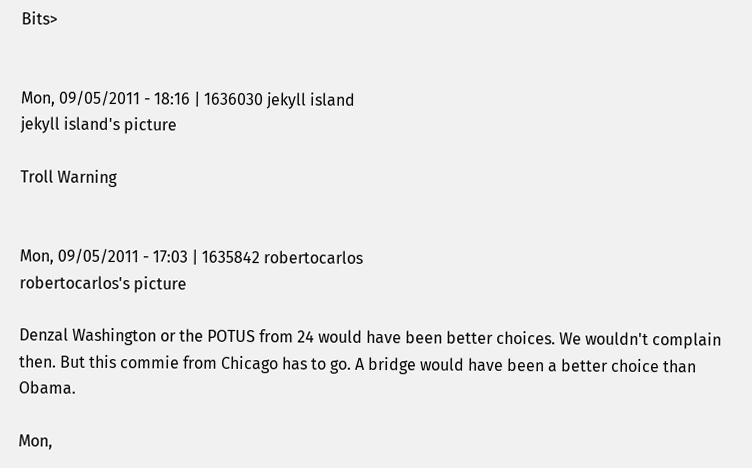Bits>


Mon, 09/05/2011 - 18:16 | 1636030 jekyll island
jekyll island's picture

Troll Warning


Mon, 09/05/2011 - 17:03 | 1635842 robertocarlos
robertocarlos's picture

Denzal Washington or the POTUS from 24 would have been better choices. We wouldn't complain then. But this commie from Chicago has to go. A bridge would have been a better choice than Obama.

Mon,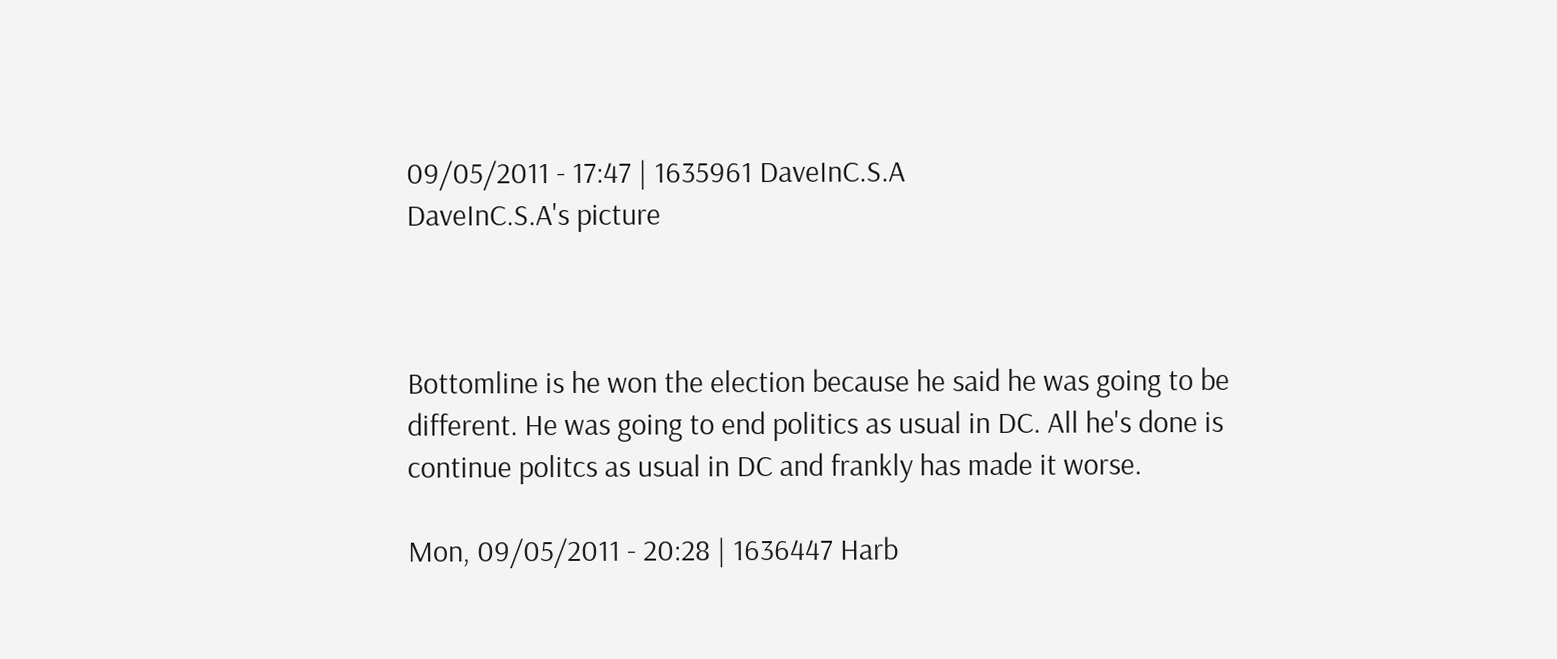09/05/2011 - 17:47 | 1635961 DaveInC.S.A
DaveInC.S.A's picture



Bottomline is he won the election because he said he was going to be different. He was going to end politics as usual in DC. All he's done is continue politcs as usual in DC and frankly has made it worse.

Mon, 09/05/2011 - 20:28 | 1636447 Harb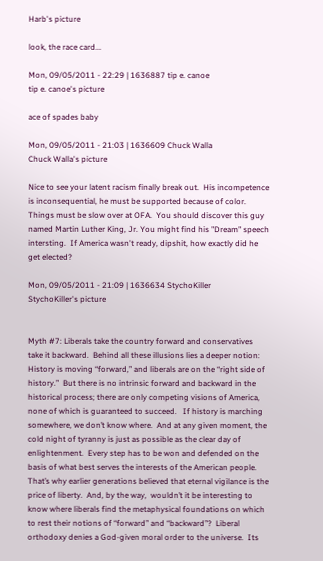Harb's picture

look, the race card...

Mon, 09/05/2011 - 22:29 | 1636887 tip e. canoe
tip e. canoe's picture

ace of spades baby

Mon, 09/05/2011 - 21:03 | 1636609 Chuck Walla
Chuck Walla's picture

Nice to see your latent racism finally break out.  His incompetence is inconsequential, he must be supported because of color. Things must be slow over at OFA.  You should discover this guy named Martin Luther King, Jr. You might find his "Dream" speech intersting.  If America wasn't ready, dipshit, how exactly did he get elected?

Mon, 09/05/2011 - 21:09 | 1636634 StychoKiller
StychoKiller's picture


Myth #7: Liberals take the country forward and conservatives take it backward.  Behind all these illusions lies a deeper notion: History is moving “forward,” and liberals are on the “right side of history.”  But there is no intrinsic forward and backward in the historical process; there are only competing visions of America, none of which is guaranteed to succeed.   If history is marching somewhere, we don’t know where.  And at any given moment, the cold night of tyranny is just as possible as the clear day of enlightenment.  Every step has to be won and defended on the basis of what best serves the interests of the American people.  That’s why earlier generations believed that eternal vigilance is the price of liberty.  And, by the way,  wouldn’t it be interesting to know where liberals find the metaphysical foundations on which to rest their notions of “forward” and “backward”?  Liberal orthodoxy denies a God-given moral order to the universe.  Its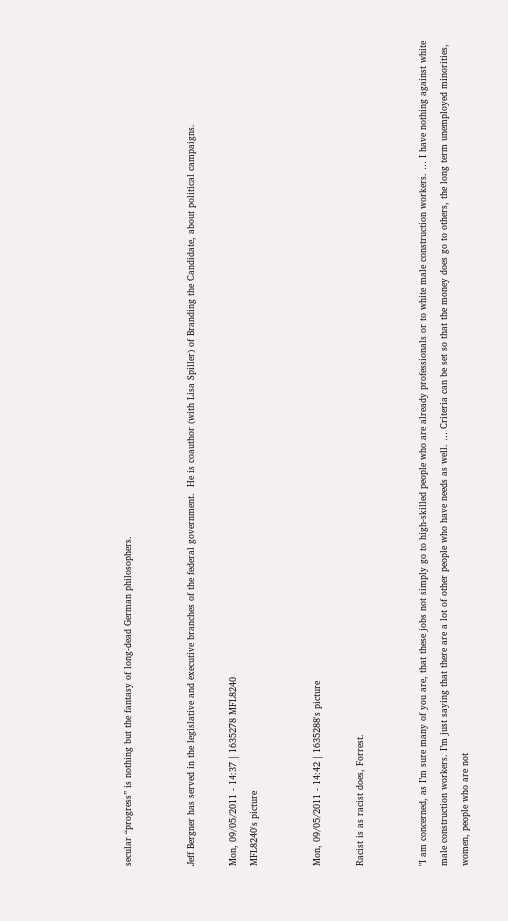secular “progress” is nothing but the fantasy of long-dead German philosophers.


Jeff Bergner has served in the legislative and executive branches of the federal government.  He is coauthor (with Lisa Spiller) of Branding the Candidate, about political campaigns.

Mon, 09/05/2011 - 14:37 | 1635278 MFL8240
MFL8240's picture


Mon, 09/05/2011 - 14:42 | 1635288's picture

Racist is as racist does, Forrest.


"I am concerned, as I’m sure many of you are, that these jobs not simply go to high-skilled people who are already professionals or to white male construction workers. … I have nothing against white male construction workers. I’m just saying that there are a lot of other people who have needs as well. … Criteria can be set so that the money does go to others, the long term unemployed minorities, women, people who are not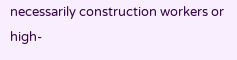necessarily construction workers or high-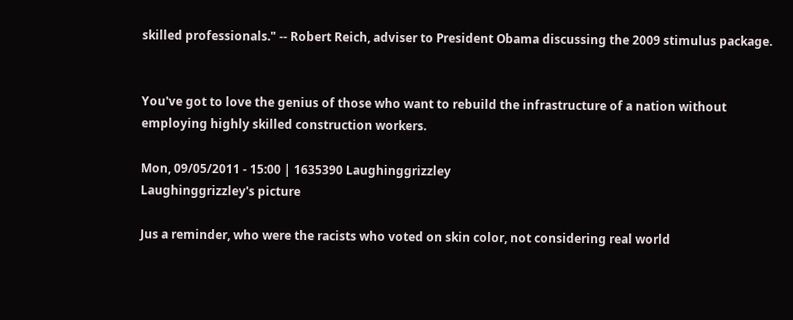skilled professionals." -- Robert Reich, adviser to President Obama discussing the 2009 stimulus package.


You've got to love the genius of those who want to rebuild the infrastructure of a nation without employing highly skilled construction workers.

Mon, 09/05/2011 - 15:00 | 1635390 Laughinggrizzley
Laughinggrizzley's picture

Jus a reminder, who were the racists who voted on skin color, not considering real world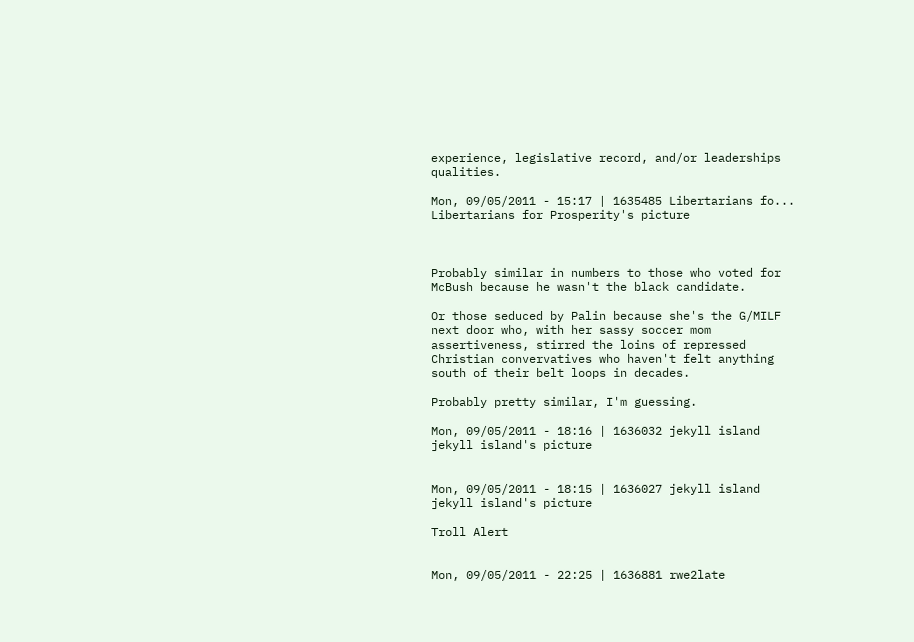experience, legislative record, and/or leaderships qualities.

Mon, 09/05/2011 - 15:17 | 1635485 Libertarians fo...
Libertarians for Prosperity's picture



Probably similar in numbers to those who voted for McBush because he wasn't the black candidate.

Or those seduced by Palin because she's the G/MILF next door who, with her sassy soccer mom assertiveness, stirred the loins of repressed Christian convervatives who haven't felt anything south of their belt loops in decades.

Probably pretty similar, I'm guessing.

Mon, 09/05/2011 - 18:16 | 1636032 jekyll island
jekyll island's picture


Mon, 09/05/2011 - 18:15 | 1636027 jekyll island
jekyll island's picture

Troll Alert


Mon, 09/05/2011 - 22:25 | 1636881 rwe2late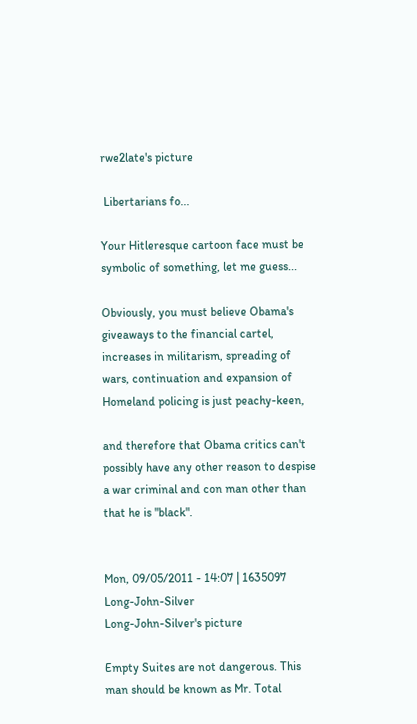rwe2late's picture

 Libertarians fo...

Your Hitleresque cartoon face must be symbolic of something, let me guess...

Obviously, you must believe Obama's giveaways to the financial cartel, increases in militarism, spreading of wars, continuation and expansion of Homeland policing is just peachy-keen,

and therefore that Obama critics can't possibly have any other reason to despise a war criminal and con man other than that he is "black".


Mon, 09/05/2011 - 14:07 | 1635097 Long-John-Silver
Long-John-Silver's picture

Empty Suites are not dangerous. This man should be known as Mr. Total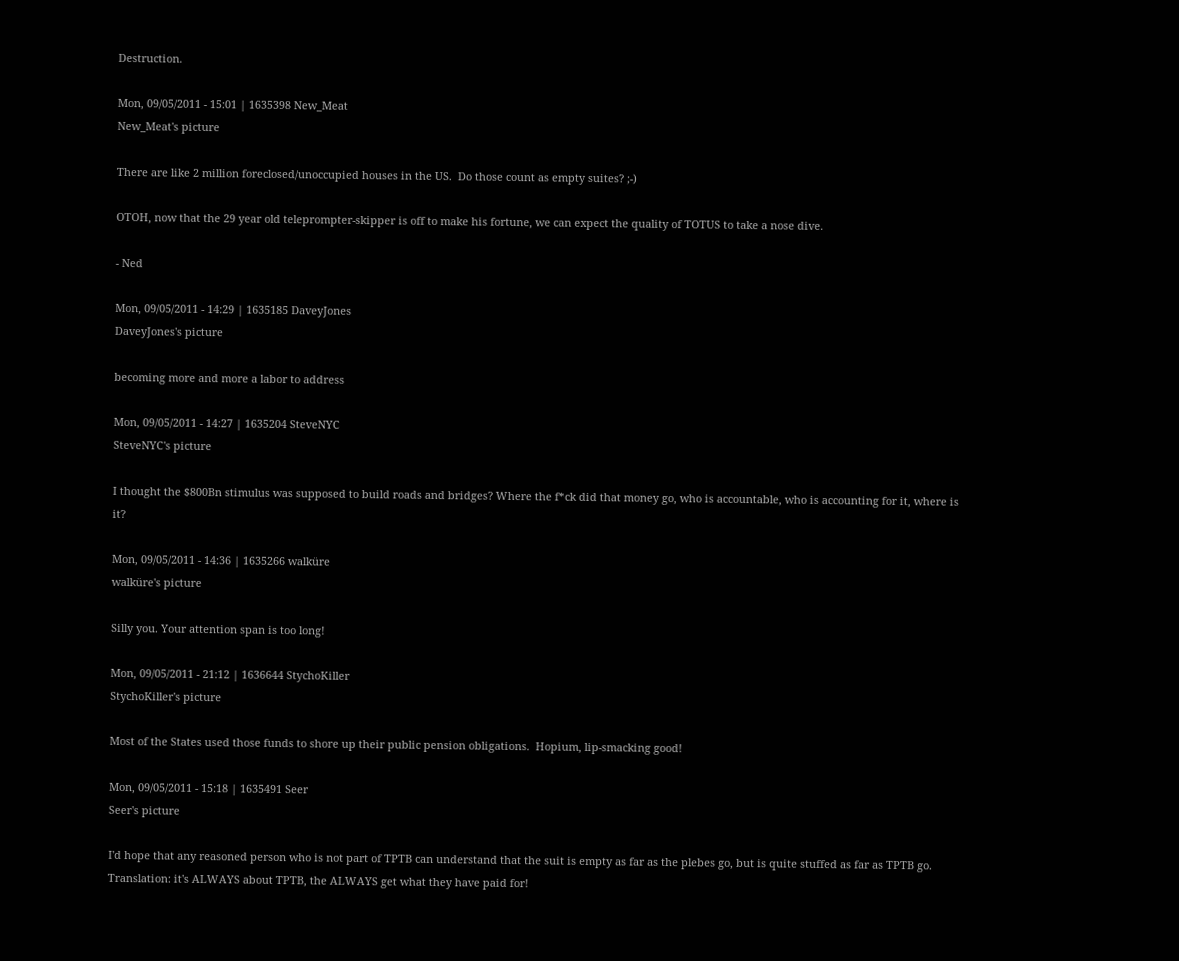Destruction.

Mon, 09/05/2011 - 15:01 | 1635398 New_Meat
New_Meat's picture

There are like 2 million foreclosed/unoccupied houses in the US.  Do those count as empty suites? ;-)

OTOH, now that the 29 year old teleprompter-skipper is off to make his fortune, we can expect the quality of TOTUS to take a nose dive.

- Ned

Mon, 09/05/2011 - 14:29 | 1635185 DaveyJones
DaveyJones's picture

becoming more and more a labor to address

Mon, 09/05/2011 - 14:27 | 1635204 SteveNYC
SteveNYC's picture

I thought the $800Bn stimulus was supposed to build roads and bridges? Where the f*ck did that money go, who is accountable, who is accounting for it, where is it?

Mon, 09/05/2011 - 14:36 | 1635266 walküre
walküre's picture

Silly you. Your attention span is too long!

Mon, 09/05/2011 - 21:12 | 1636644 StychoKiller
StychoKiller's picture

Most of the States used those funds to shore up their public pension obligations.  Hopium, lip-smacking good!

Mon, 09/05/2011 - 15:18 | 1635491 Seer
Seer's picture

I'd hope that any reasoned person who is not part of TPTB can understand that the suit is empty as far as the plebes go, but is quite stuffed as far as TPTB go.  Translation: it's ALWAYS about TPTB, the ALWAYS get what they have paid for!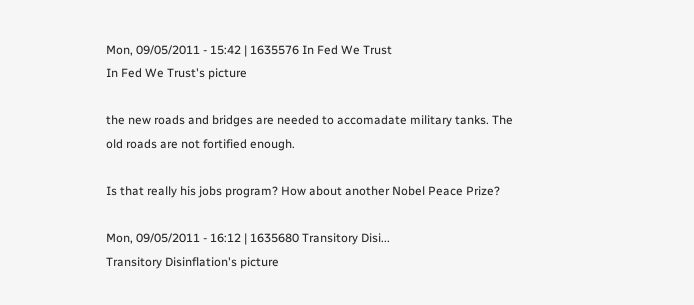Mon, 09/05/2011 - 15:42 | 1635576 In Fed We Trust
In Fed We Trust's picture

the new roads and bridges are needed to accomadate military tanks. The old roads are not fortified enough.

Is that really his jobs program? How about another Nobel Peace Prize?

Mon, 09/05/2011 - 16:12 | 1635680 Transitory Disi...
Transitory Disinflation's picture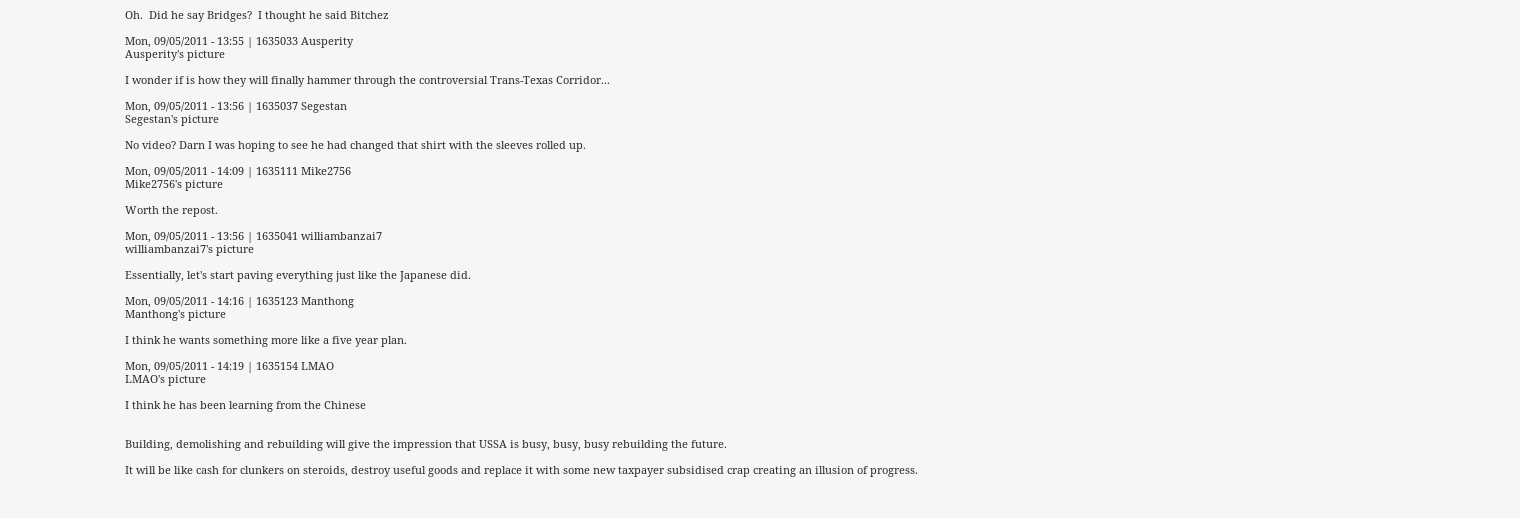Oh.  Did he say Bridges?  I thought he said Bitchez

Mon, 09/05/2011 - 13:55 | 1635033 Ausperity
Ausperity's picture

I wonder if is how they will finally hammer through the controversial Trans-Texas Corridor...

Mon, 09/05/2011 - 13:56 | 1635037 Segestan
Segestan's picture

No video? Darn I was hoping to see he had changed that shirt with the sleeves rolled up.

Mon, 09/05/2011 - 14:09 | 1635111 Mike2756
Mike2756's picture

Worth the repost.

Mon, 09/05/2011 - 13:56 | 1635041 williambanzai7
williambanzai7's picture

Essentially, let's start paving everything just like the Japanese did.

Mon, 09/05/2011 - 14:16 | 1635123 Manthong
Manthong's picture

I think he wants something more like a five year plan.

Mon, 09/05/2011 - 14:19 | 1635154 LMAO
LMAO's picture

I think he has been learning from the Chinese


Building, demolishing and rebuilding will give the impression that USSA is busy, busy, busy rebuilding the future.

It will be like cash for clunkers on steroids, destroy useful goods and replace it with some new taxpayer subsidised crap creating an illusion of progress.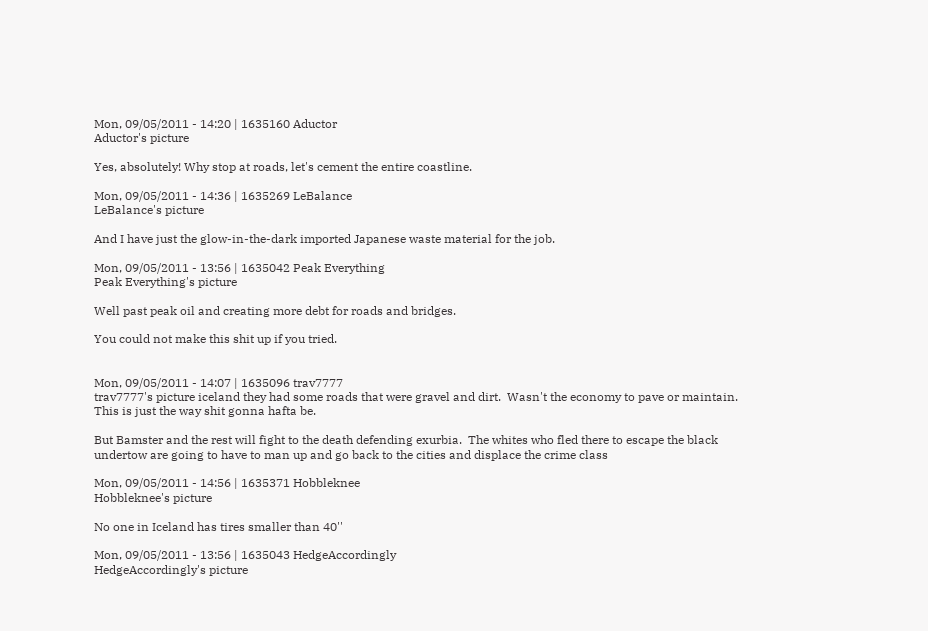Mon, 09/05/2011 - 14:20 | 1635160 Aductor
Aductor's picture

Yes, absolutely! Why stop at roads, let's cement the entire coastline.

Mon, 09/05/2011 - 14:36 | 1635269 LeBalance
LeBalance's picture

And I have just the glow-in-the-dark imported Japanese waste material for the job.

Mon, 09/05/2011 - 13:56 | 1635042 Peak Everything
Peak Everything's picture

Well past peak oil and creating more debt for roads and bridges.

You could not make this shit up if you tried.


Mon, 09/05/2011 - 14:07 | 1635096 trav7777
trav7777's picture iceland they had some roads that were gravel and dirt.  Wasn't the economy to pave or maintain.  This is just the way shit gonna hafta be.

But Bamster and the rest will fight to the death defending exurbia.  The whites who fled there to escape the black undertow are going to have to man up and go back to the cities and displace the crime class

Mon, 09/05/2011 - 14:56 | 1635371 Hobbleknee
Hobbleknee's picture

No one in Iceland has tires smaller than 40''

Mon, 09/05/2011 - 13:56 | 1635043 HedgeAccordingly
HedgeAccordingly's picture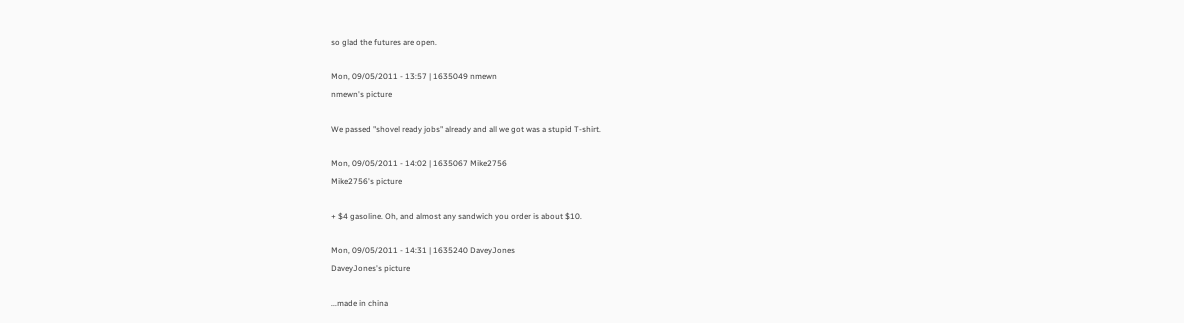so glad the futures are open.

Mon, 09/05/2011 - 13:57 | 1635049 nmewn
nmewn's picture

We passed "shovel ready jobs" already and all we got was a stupid T-shirt.

Mon, 09/05/2011 - 14:02 | 1635067 Mike2756
Mike2756's picture

+ $4 gasoline. Oh, and almost any sandwich you order is about $10.

Mon, 09/05/2011 - 14:31 | 1635240 DaveyJones
DaveyJones's picture

...made in china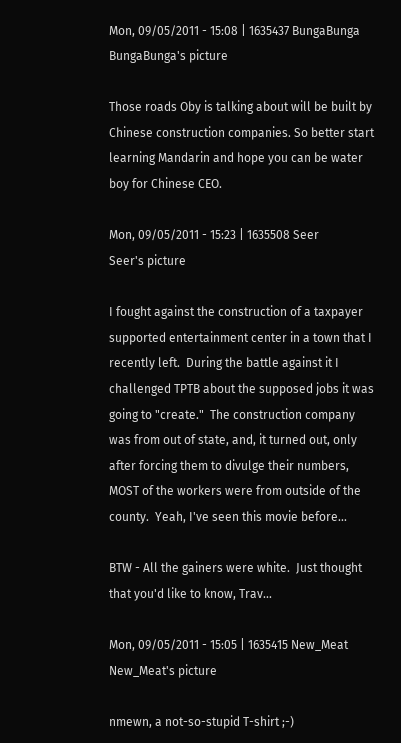Mon, 09/05/2011 - 15:08 | 1635437 BungaBunga
BungaBunga's picture

Those roads Oby is talking about will be built by Chinese construction companies. So better start learning Mandarin and hope you can be water boy for Chinese CEO.

Mon, 09/05/2011 - 15:23 | 1635508 Seer
Seer's picture

I fought against the construction of a taxpayer supported entertainment center in a town that I recently left.  During the battle against it I challenged TPTB about the supposed jobs it was going to "create."  The construction company was from out of state, and, it turned out, only after forcing them to divulge their numbers, MOST of the workers were from outside of the county.  Yeah, I've seen this movie before...

BTW - All the gainers were white.  Just thought that you'd like to know, Trav...

Mon, 09/05/2011 - 15:05 | 1635415 New_Meat
New_Meat's picture

nmewn, a not-so-stupid T-shirt ;-)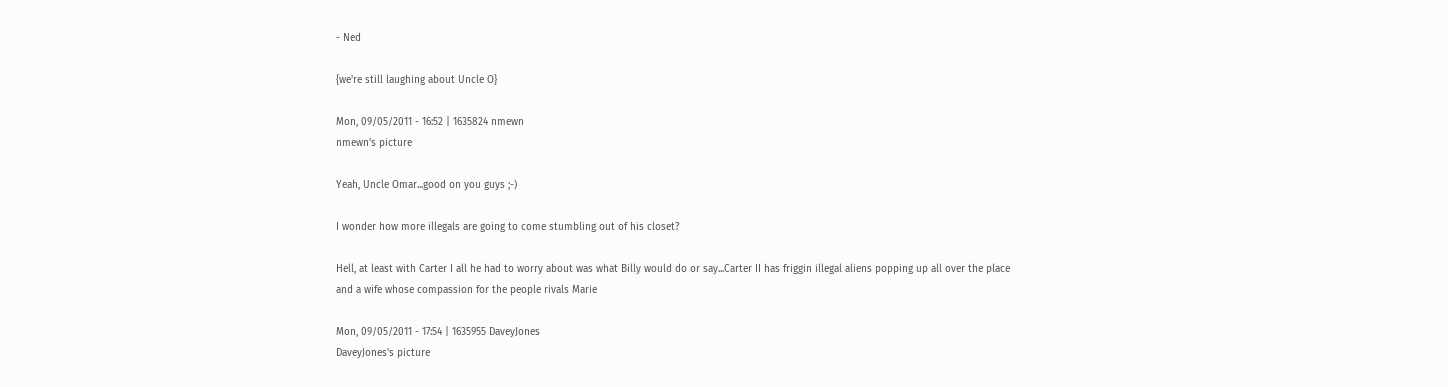- Ned

{we're still laughing about Uncle O}

Mon, 09/05/2011 - 16:52 | 1635824 nmewn
nmewn's picture

Yeah, Uncle Omar...good on you guys ;-)

I wonder how more illegals are going to come stumbling out of his closet?

Hell, at least with Carter I all he had to worry about was what Billy would do or say...Carter II has friggin illegal aliens popping up all over the place and a wife whose compassion for the people rivals Marie

Mon, 09/05/2011 - 17:54 | 1635955 DaveyJones
DaveyJones's picture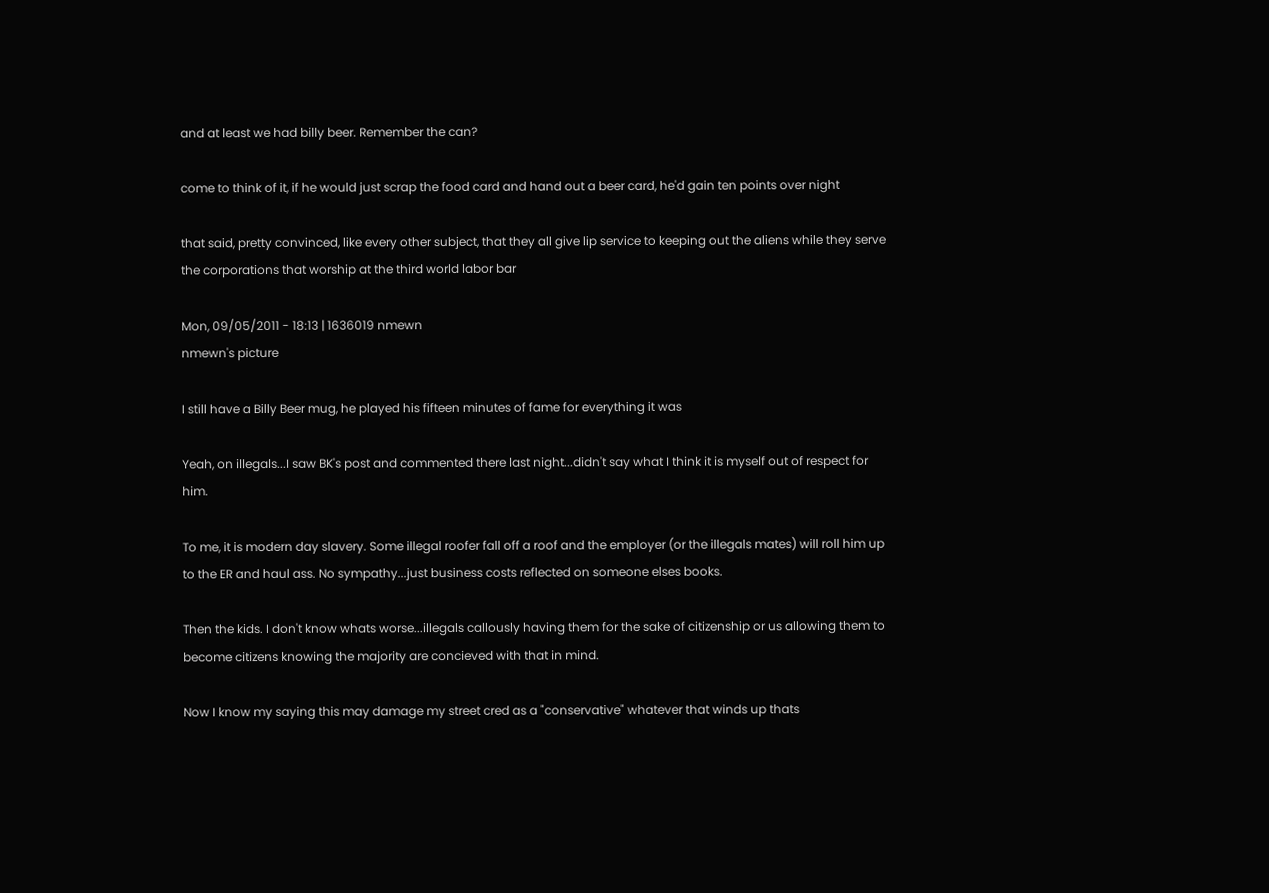and at least we had billy beer. Remember the can?

come to think of it, if he would just scrap the food card and hand out a beer card, he'd gain ten points over night

that said, pretty convinced, like every other subject, that they all give lip service to keeping out the aliens while they serve the corporations that worship at the third world labor bar

Mon, 09/05/2011 - 18:13 | 1636019 nmewn
nmewn's picture

I still have a Billy Beer mug, he played his fifteen minutes of fame for everything it was

Yeah, on illegals...I saw BK's post and commented there last night...didn't say what I think it is myself out of respect for him.

To me, it is modern day slavery. Some illegal roofer fall off a roof and the employer (or the illegals mates) will roll him up to the ER and haul ass. No sympathy...just business costs reflected on someone elses books.

Then the kids. I don't know whats worse...illegals callously having them for the sake of citizenship or us allowing them to become citizens knowing the majority are concieved with that in mind.

Now I know my saying this may damage my street cred as a "conservative" whatever that winds up thats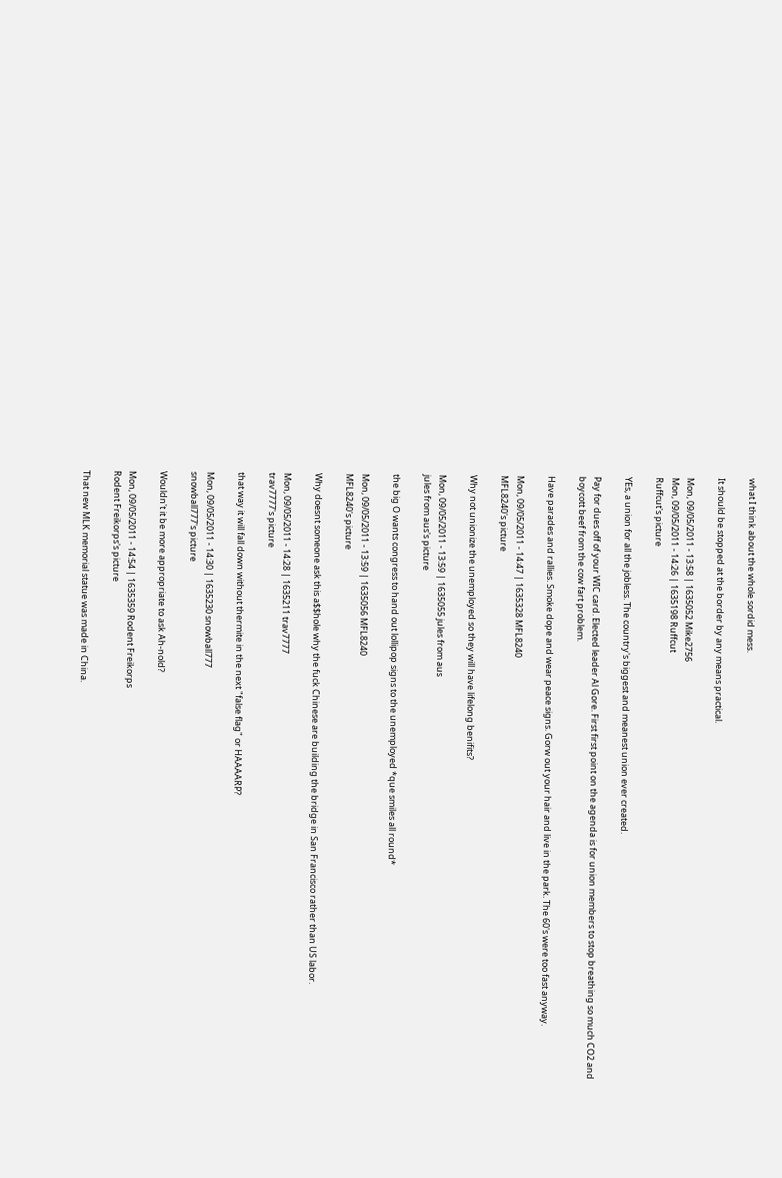what I think about the whole sordid mess.

It should be stopped at the border by any means practical.

Mon, 09/05/2011 - 13:58 | 1635052 Mike2756
Mon, 09/05/2011 - 14:26 | 1635198 Ruffcut
Ruffcut's picture

YEs, a union for all the jobless. The country's biggest and meanest union ever created.

Pay for dues off of your WIC card. Elected leader Al Gore. First first point on the agenda is for union members to stop breathing so much CO2 and boycott beef from the cow fart problem.

Have parades and rallies. Smoke dope and wear peace signs. Gorw out your hair and live in the park. The 60's were too fast anyway.

Mon, 09/05/2011 - 14:47 | 1635328 MFL8240
MFL8240's picture

Why not unionize the unemployed so they will have lifelong benifits?

Mon, 09/05/2011 - 13:59 | 1635055 jules from aus
jules from aus's picture

the big O wants congress to hand out lollipop signs to the unemployed *que smiles all round*

Mon, 09/05/2011 - 13:59 | 1635056 MFL8240
MFL8240's picture

Why doesnt someone ask this a$$hole why the fuck Chinese are building the bridge in San Francisco rather than US labor.

Mon, 09/05/2011 - 14:28 | 1635211 trav7777
trav7777's picture

that way it will fall down without thermite in the next "false flag" or HAAAARP?

Mon, 09/05/2011 - 14:30 | 1635230 snowball777
snowball777's picture

Wouldn't it be more appropriate to ask Ah-nold?

Mon, 09/05/2011 - 14:54 | 1635359 Rodent Freikorps
Rodent Freikorps's picture

That new MLK memorial statue was made in China.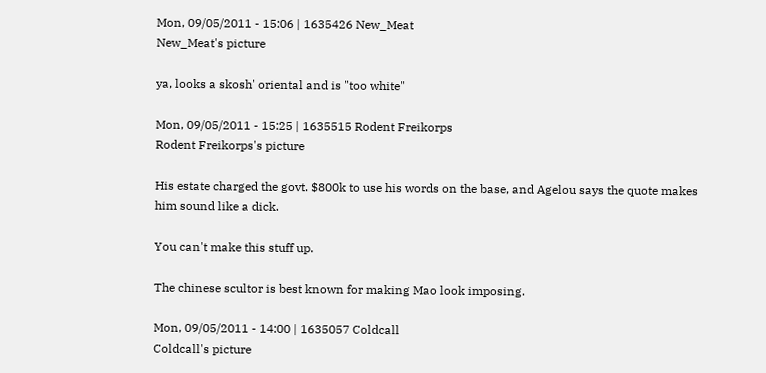Mon, 09/05/2011 - 15:06 | 1635426 New_Meat
New_Meat's picture

ya, looks a skosh' oriental and is "too white"

Mon, 09/05/2011 - 15:25 | 1635515 Rodent Freikorps
Rodent Freikorps's picture

His estate charged the govt. $800k to use his words on the base, and Agelou says the quote makes him sound like a dick.

You can't make this stuff up.

The chinese scultor is best known for making Mao look imposing.

Mon, 09/05/2011 - 14:00 | 1635057 Coldcall
Coldcall's picture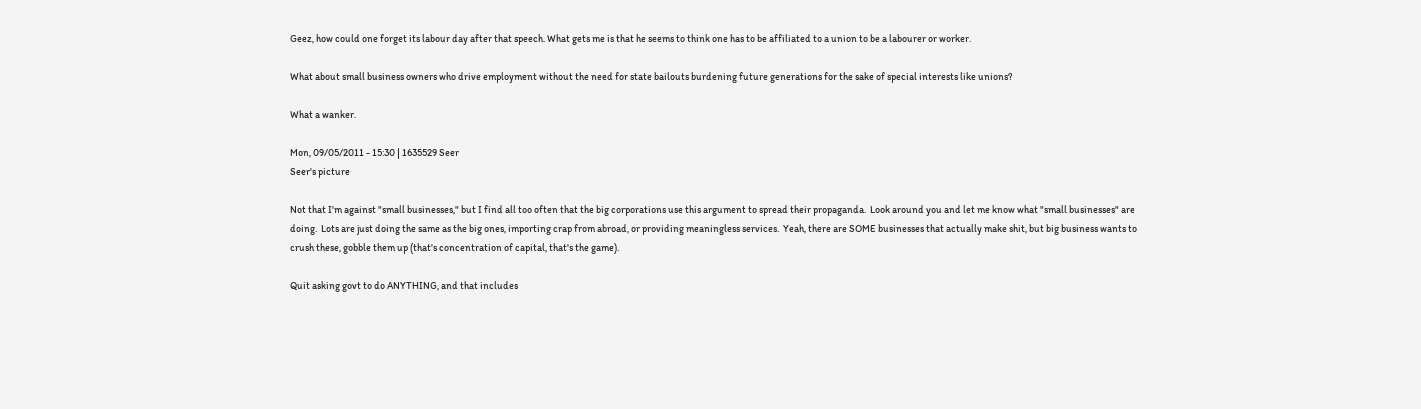Geez, how could one forget its labour day after that speech. What gets me is that he seems to think one has to be affiliated to a union to be a labourer or worker.

What about small business owners who drive employment without the need for state bailouts burdening future generations for the sake of special interests like unions?

What a wanker.

Mon, 09/05/2011 - 15:30 | 1635529 Seer
Seer's picture

Not that I'm against "small businesses," but I find all too often that the big corporations use this argument to spread their propaganda.  Look around you and let me know what "small businesses" are doing.  Lots are just doing the same as the big ones, importing crap from abroad, or providing meaningless services.  Yeah, there are SOME businesses that actually make shit, but big business wants to crush these, gobble them up (that's concentration of capital, that's the game).

Quit asking govt to do ANYTHING, and that includes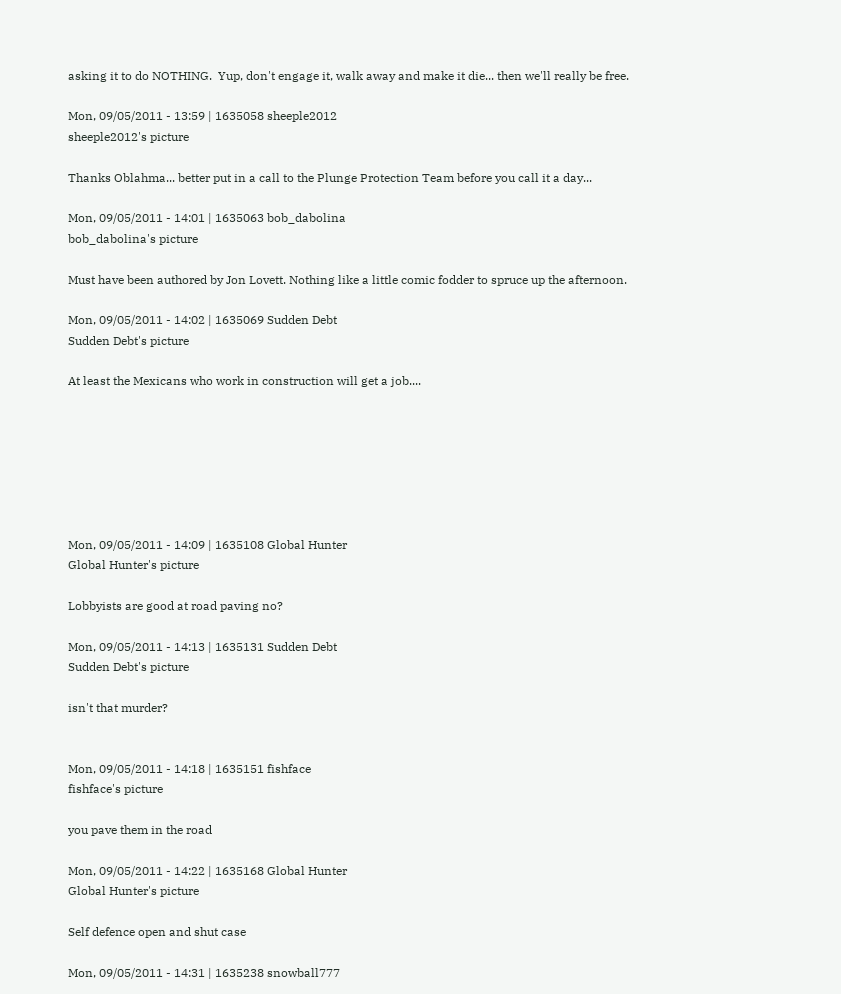asking it to do NOTHING.  Yup, don't engage it, walk away and make it die... then we'll really be free.

Mon, 09/05/2011 - 13:59 | 1635058 sheeple2012
sheeple2012's picture

Thanks Oblahma... better put in a call to the Plunge Protection Team before you call it a day...

Mon, 09/05/2011 - 14:01 | 1635063 bob_dabolina
bob_dabolina's picture

Must have been authored by Jon Lovett. Nothing like a little comic fodder to spruce up the afternoon.

Mon, 09/05/2011 - 14:02 | 1635069 Sudden Debt
Sudden Debt's picture

At least the Mexicans who work in construction will get a job....







Mon, 09/05/2011 - 14:09 | 1635108 Global Hunter
Global Hunter's picture

Lobbyists are good at road paving no?

Mon, 09/05/2011 - 14:13 | 1635131 Sudden Debt
Sudden Debt's picture

isn't that murder?


Mon, 09/05/2011 - 14:18 | 1635151 fishface
fishface's picture

you pave them in the road

Mon, 09/05/2011 - 14:22 | 1635168 Global Hunter
Global Hunter's picture

Self defence open and shut case

Mon, 09/05/2011 - 14:31 | 1635238 snowball777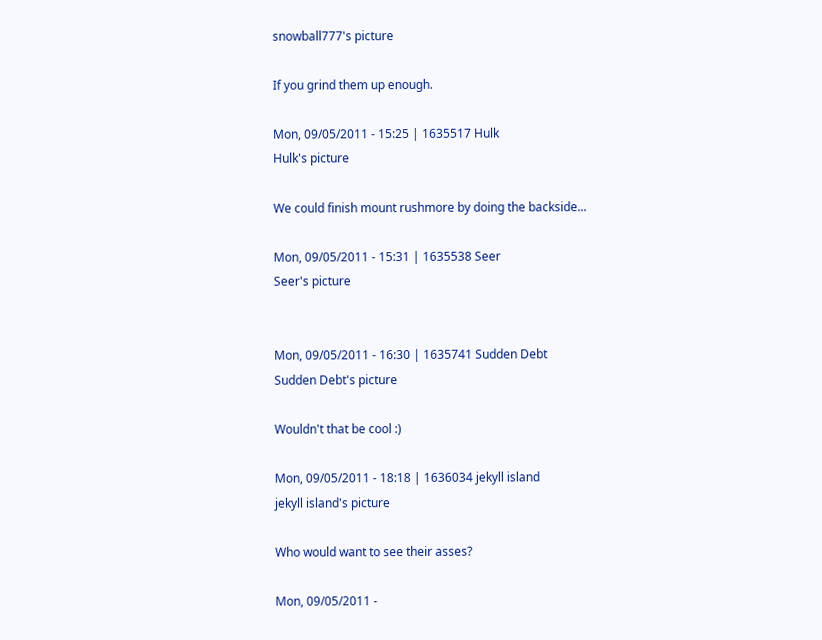snowball777's picture

If you grind them up enough.

Mon, 09/05/2011 - 15:25 | 1635517 Hulk
Hulk's picture

We could finish mount rushmore by doing the backside...

Mon, 09/05/2011 - 15:31 | 1635538 Seer
Seer's picture


Mon, 09/05/2011 - 16:30 | 1635741 Sudden Debt
Sudden Debt's picture

Wouldn't that be cool :)

Mon, 09/05/2011 - 18:18 | 1636034 jekyll island
jekyll island's picture

Who would want to see their asses?

Mon, 09/05/2011 -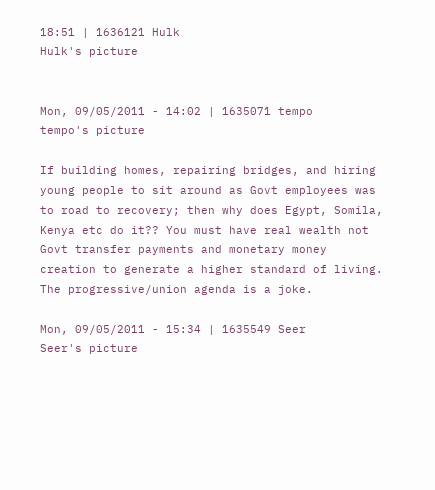18:51 | 1636121 Hulk
Hulk's picture


Mon, 09/05/2011 - 14:02 | 1635071 tempo
tempo's picture

If building homes, repairing bridges, and hiring young people to sit around as Govt employees was to road to recovery; then why does Egypt, Somila, Kenya etc do it?? You must have real wealth not Govt transfer payments and monetary money creation to generate a higher standard of living. The progressive/union agenda is a joke.

Mon, 09/05/2011 - 15:34 | 1635549 Seer
Seer's picture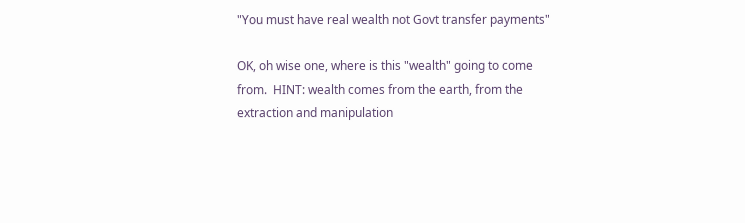"You must have real wealth not Govt transfer payments"

OK, oh wise one, where is this "wealth" going to come from.  HINT: wealth comes from the earth, from the extraction and manipulation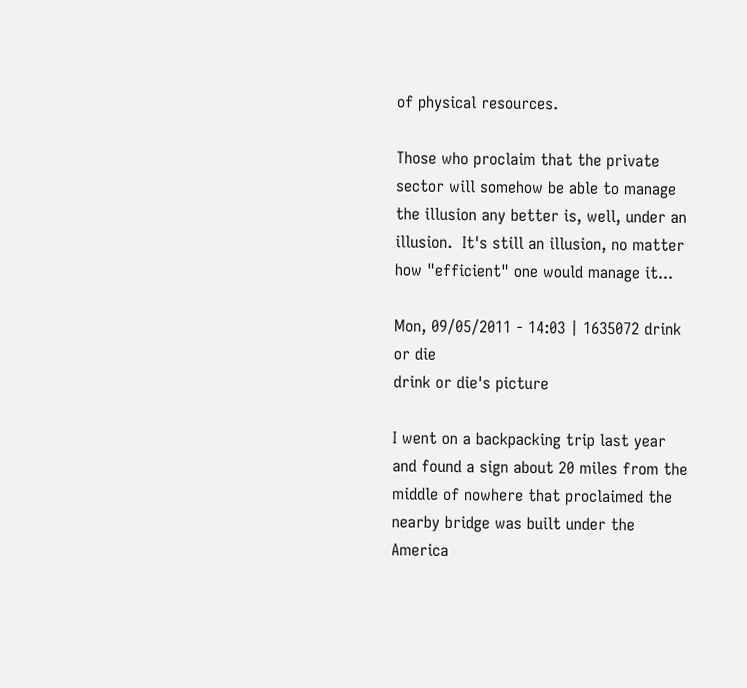of physical resources.

Those who proclaim that the private sector will somehow be able to manage the illusion any better is, well, under an illusion.  It's still an illusion, no matter how "efficient" one would manage it...

Mon, 09/05/2011 - 14:03 | 1635072 drink or die
drink or die's picture

I went on a backpacking trip last year and found a sign about 20 miles from the middle of nowhere that proclaimed the nearby bridge was built under the America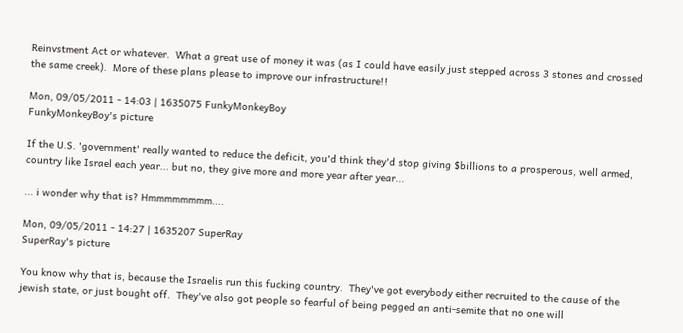Reinvstment Act or whatever.  What a great use of money it was (as I could have easily just stepped across 3 stones and crossed the same creek).  More of these plans please to improve our infrastructure!!

Mon, 09/05/2011 - 14:03 | 1635075 FunkyMonkeyBoy
FunkyMonkeyBoy's picture

If the U.S. 'government' really wanted to reduce the deficit, you'd think they'd stop giving $billions to a prosperous, well armed, country like Israel each year... but no, they give more and more year after year...

... i wonder why that is? Hmmmmmmmm....

Mon, 09/05/2011 - 14:27 | 1635207 SuperRay
SuperRay's picture

You know why that is, because the Israelis run this fucking country.  They've got everybody either recruited to the cause of the jewish state, or just bought off.  They've also got people so fearful of being pegged an anti-semite that no one will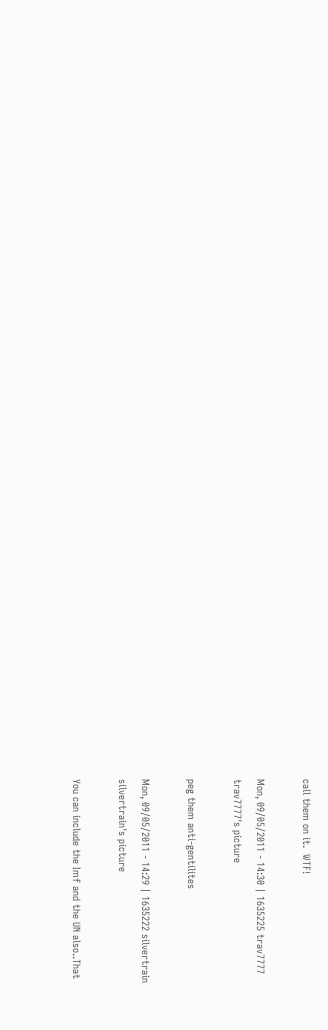call them on it.  WTF!

Mon, 09/05/2011 - 14:30 | 1635225 trav7777
trav7777's picture

peg them anti-gentilites

Mon, 09/05/2011 - 14:29 | 1635222 silvertrain
silvertrain's picture

You can include the Imf and the UN also..That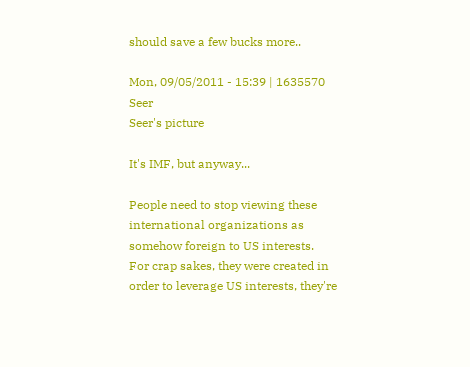should save a few bucks more..

Mon, 09/05/2011 - 15:39 | 1635570 Seer
Seer's picture

It's IMF, but anyway...

People need to stop viewing these international organizations as somehow foreign to US interests.  For crap sakes, they were created in order to leverage US interests, they're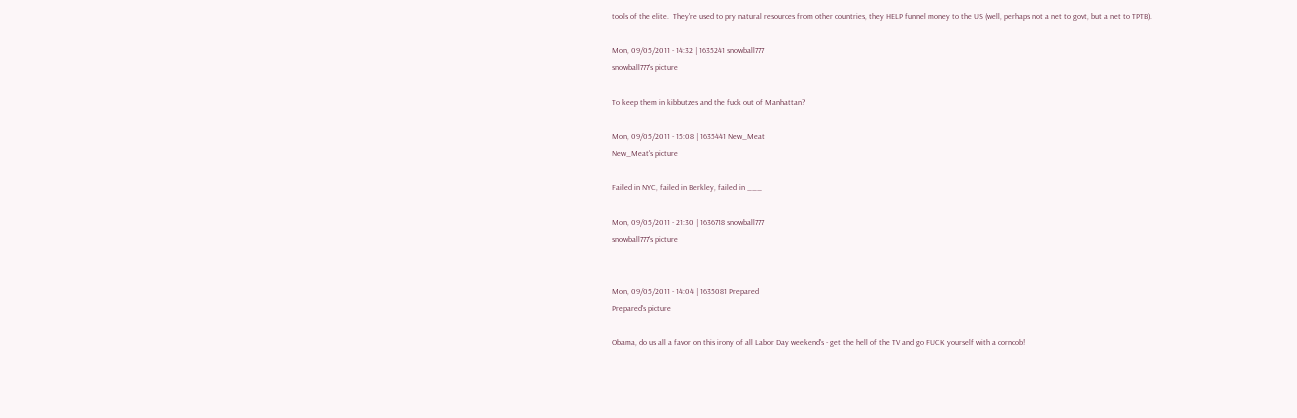tools of the elite.  They're used to pry natural resources from other countries, they HELP funnel money to the US (well, perhaps not a net to govt, but a net to TPTB).

Mon, 09/05/2011 - 14:32 | 1635241 snowball777
snowball777's picture

To keep them in kibbutzes and the fuck out of Manhattan?

Mon, 09/05/2011 - 15:08 | 1635441 New_Meat
New_Meat's picture

Failed in NYC, failed in Berkley, failed in ___

Mon, 09/05/2011 - 21:30 | 1636718 snowball777
snowball777's picture


Mon, 09/05/2011 - 14:04 | 1635081 Prepared
Prepared's picture

Obama, do us all a favor on this irony of all Labor Day weekend's - get the hell of the TV and go FUCK yourself with a corncob!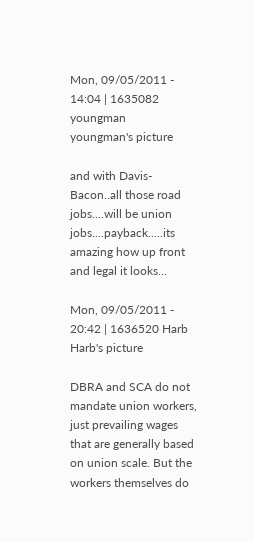Mon, 09/05/2011 - 14:04 | 1635082 youngman
youngman's picture

and with Davis-Bacon..all those road jobs....will be union jobs....payback.....its amazing how up front and legal it looks...

Mon, 09/05/2011 - 20:42 | 1636520 Harb
Harb's picture

DBRA and SCA do not mandate union workers, just prevailing wages that are generally based on union scale. But the workers themselves do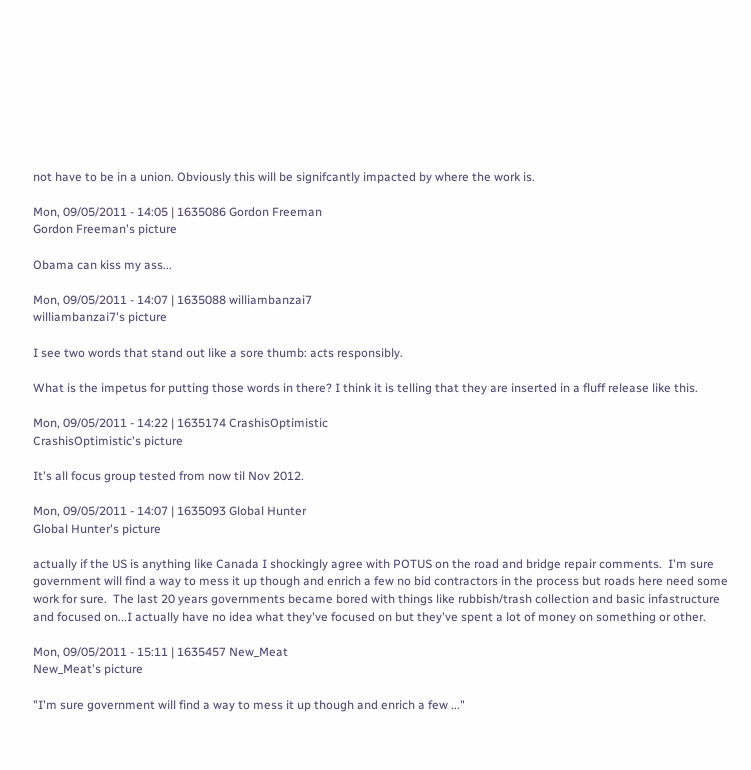not have to be in a union. Obviously this will be signifcantly impacted by where the work is.

Mon, 09/05/2011 - 14:05 | 1635086 Gordon Freeman
Gordon Freeman's picture

Obama can kiss my ass...

Mon, 09/05/2011 - 14:07 | 1635088 williambanzai7
williambanzai7's picture

I see two words that stand out like a sore thumb: acts responsibly.

What is the impetus for putting those words in there? I think it is telling that they are inserted in a fluff release like this.

Mon, 09/05/2011 - 14:22 | 1635174 CrashisOptimistic
CrashisOptimistic's picture

It's all focus group tested from now til Nov 2012.

Mon, 09/05/2011 - 14:07 | 1635093 Global Hunter
Global Hunter's picture

actually if the US is anything like Canada I shockingly agree with POTUS on the road and bridge repair comments.  I'm sure government will find a way to mess it up though and enrich a few no bid contractors in the process but roads here need some work for sure.  The last 20 years governments became bored with things like rubbish/trash collection and basic infastructure and focused on...I actually have no idea what they've focused on but they've spent a lot of money on something or other.

Mon, 09/05/2011 - 15:11 | 1635457 New_Meat
New_Meat's picture

"I'm sure government will find a way to mess it up though and enrich a few ..."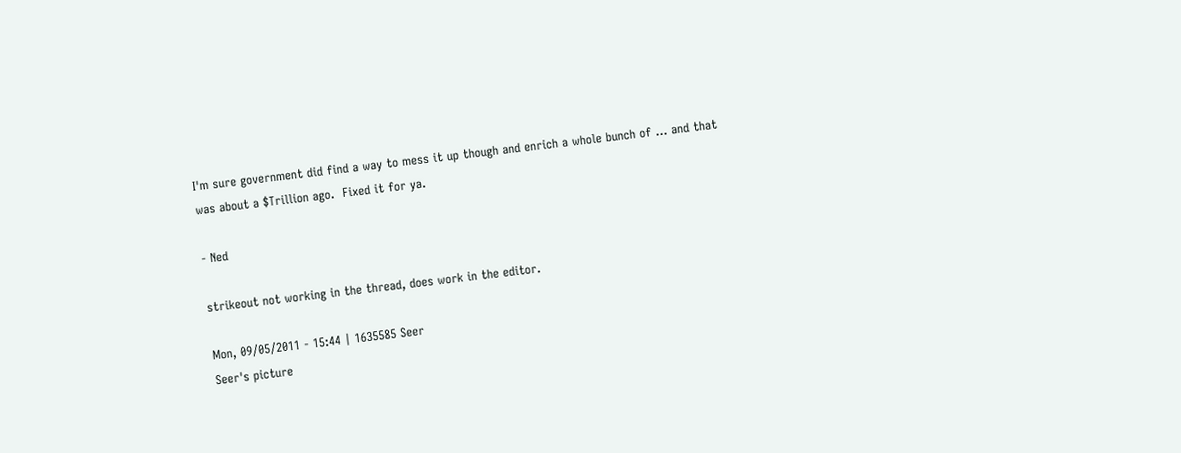I'm sure government did find a way to mess it up though and enrich a whole bunch of ... and that was about a $Trillion ago.  Fixed it for ya.

- Ned

strikeout not working in the thread, does work in the editor.

Mon, 09/05/2011 - 15:44 | 1635585 Seer
Seer's picture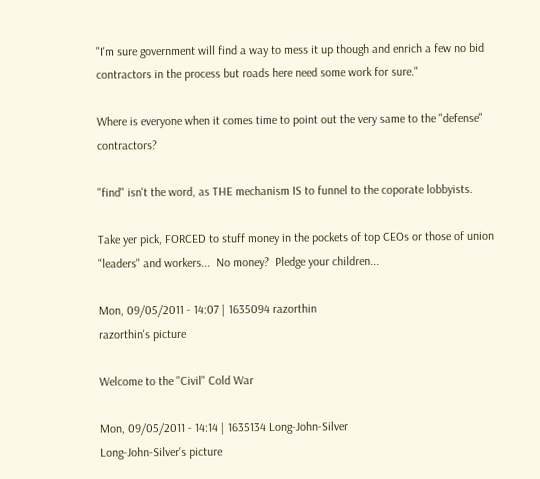"I'm sure government will find a way to mess it up though and enrich a few no bid contractors in the process but roads here need some work for sure."

Where is everyone when it comes time to point out the very same to the "defense" contractors?

"find" isn't the word, as THE mechanism IS to funnel to the coporate lobbyists.

Take yer pick, FORCED to stuff money in the pockets of top CEOs or those of union "leaders" and workers...  No money?  Pledge your children...

Mon, 09/05/2011 - 14:07 | 1635094 razorthin
razorthin's picture

Welcome to the "Civil" Cold War

Mon, 09/05/2011 - 14:14 | 1635134 Long-John-Silver
Long-John-Silver's picture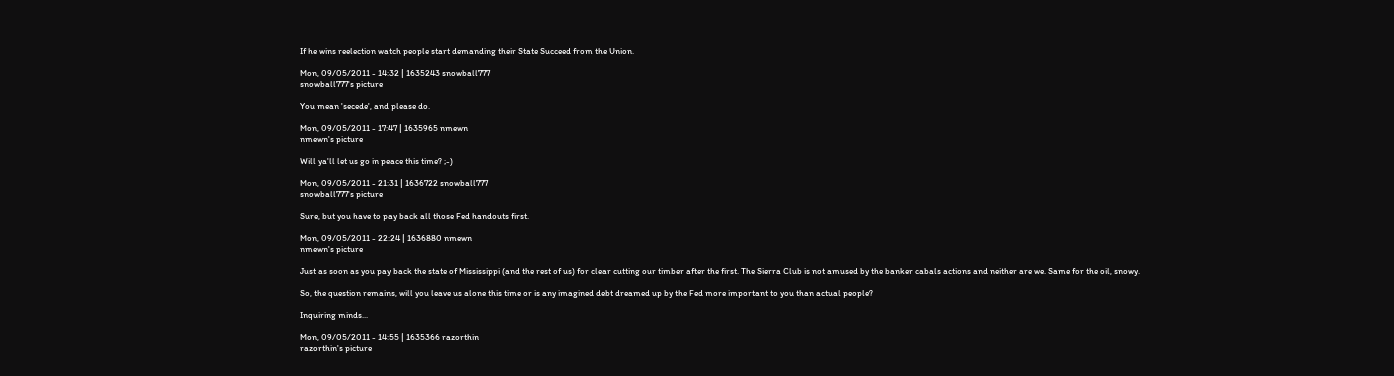If he wins reelection watch people start demanding their State Succeed from the Union.

Mon, 09/05/2011 - 14:32 | 1635243 snowball777
snowball777's picture

You mean 'secede', and please do.

Mon, 09/05/2011 - 17:47 | 1635965 nmewn
nmewn's picture

Will ya'll let us go in peace this time? ;-)

Mon, 09/05/2011 - 21:31 | 1636722 snowball777
snowball777's picture

Sure, but you have to pay back all those Fed handouts first.

Mon, 09/05/2011 - 22:24 | 1636880 nmewn
nmewn's picture

Just as soon as you pay back the state of Mississippi (and the rest of us) for clear cutting our timber after the first. The Sierra Club is not amused by the banker cabals actions and neither are we. Same for the oil, snowy.

So, the question remains, will you leave us alone this time or is any imagined debt dreamed up by the Fed more important to you than actual people?

Inquiring minds...

Mon, 09/05/2011 - 14:55 | 1635366 razorthin
razorthin's picture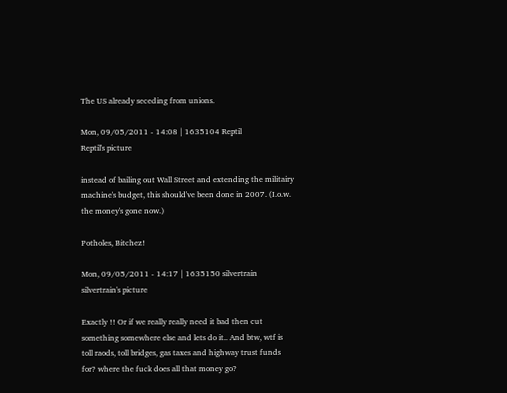The US already seceding from unions.

Mon, 09/05/2011 - 14:08 | 1635104 Reptil
Reptil's picture

instead of bailing out Wall Street and extending the militairy machine's budget, this should've been done in 2007. (I.o.w. the money's gone now.)

Potholes, Bitchez!

Mon, 09/05/2011 - 14:17 | 1635150 silvertrain
silvertrain's picture

Exactly !! Or if we really really need it bad then cut something somewhere else and lets do it.. And btw, wtf is toll raods, toll bridges, gas taxes and highway trust funds for? where the fuck does all that money go?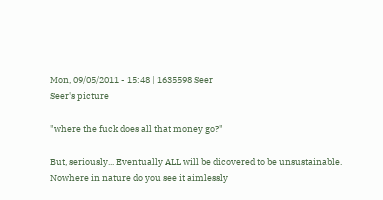Mon, 09/05/2011 - 15:48 | 1635598 Seer
Seer's picture

"where the fuck does all that money go?"

But, seriously... Eventually ALL will be dicovered to be unsustainable.  Nowhere in nature do you see it aimlessly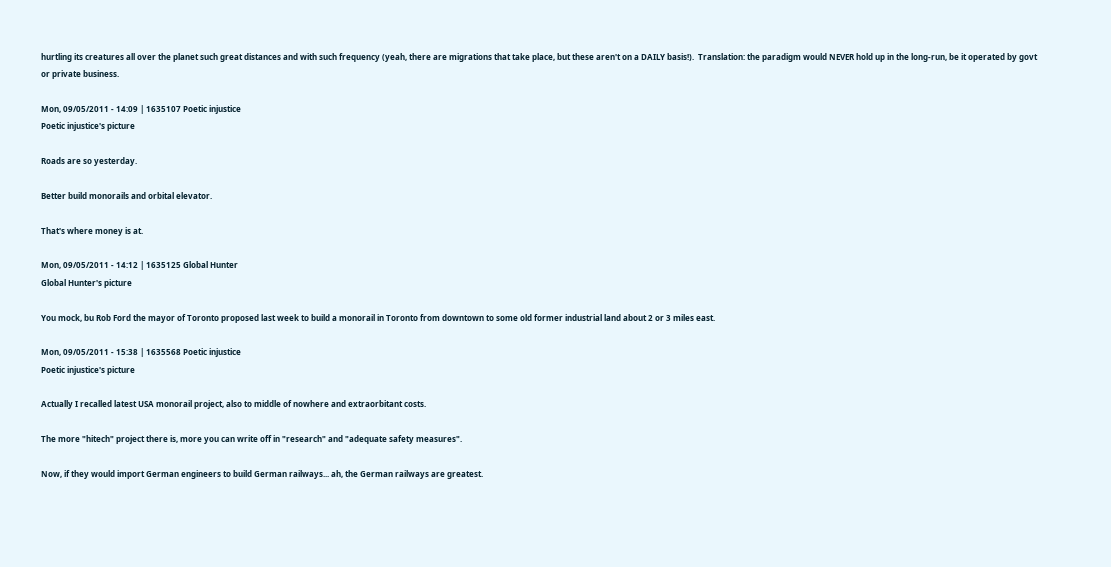hurtling its creatures all over the planet such great distances and with such frequency (yeah, there are migrations that take place, but these aren't on a DAILY basis!).  Translation: the paradigm would NEVER hold up in the long-run, be it operated by govt or private business.

Mon, 09/05/2011 - 14:09 | 1635107 Poetic injustice
Poetic injustice's picture

Roads are so yesterday.

Better build monorails and orbital elevator.

That's where money is at.

Mon, 09/05/2011 - 14:12 | 1635125 Global Hunter
Global Hunter's picture

You mock, bu Rob Ford the mayor of Toronto proposed last week to build a monorail in Toronto from downtown to some old former industrial land about 2 or 3 miles east.

Mon, 09/05/2011 - 15:38 | 1635568 Poetic injustice
Poetic injustice's picture

Actually I recalled latest USA monorail project, also to middle of nowhere and extraorbitant costs.

The more "hitech" project there is, more you can write off in "research" and "adequate safety measures".

Now, if they would import German engineers to build German railways... ah, the German railways are greatest.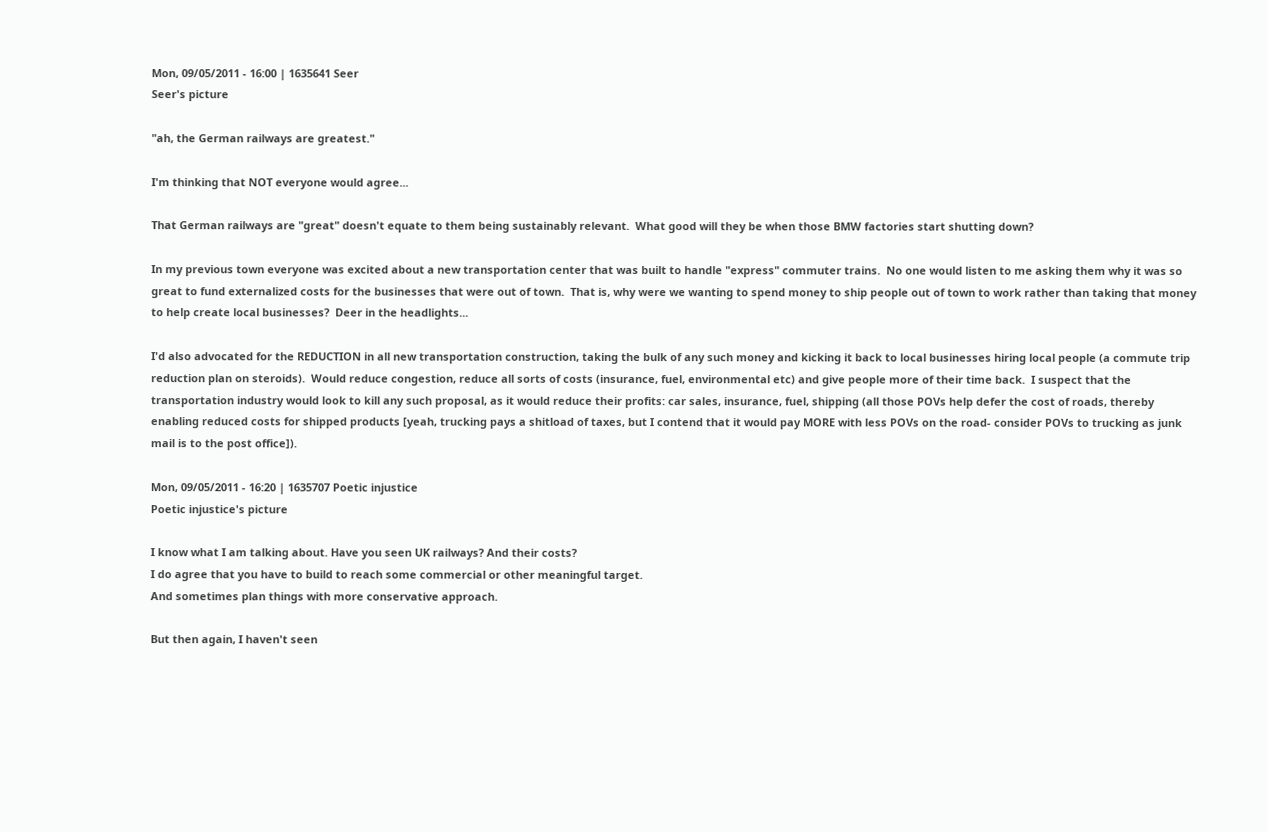Mon, 09/05/2011 - 16:00 | 1635641 Seer
Seer's picture

"ah, the German railways are greatest."

I'm thinking that NOT everyone would agree...

That German railways are "great" doesn't equate to them being sustainably relevant.  What good will they be when those BMW factories start shutting down?

In my previous town everyone was excited about a new transportation center that was built to handle "express" commuter trains.  No one would listen to me asking them why it was so great to fund externalized costs for the businesses that were out of town.  That is, why were we wanting to spend money to ship people out of town to work rather than taking that money to help create local businesses?  Deer in the headlights...

I'd also advocated for the REDUCTION in all new transportation construction, taking the bulk of any such money and kicking it back to local businesses hiring local people (a commute trip reduction plan on steroids).  Would reduce congestion, reduce all sorts of costs (insurance, fuel, environmental etc) and give people more of their time back.  I suspect that the transportation industry would look to kill any such proposal, as it would reduce their profits: car sales, insurance, fuel, shipping (all those POVs help defer the cost of roads, thereby enabling reduced costs for shipped products [yeah, trucking pays a shitload of taxes, but I contend that it would pay MORE with less POVs on the road- consider POVs to trucking as junk mail is to the post office]).

Mon, 09/05/2011 - 16:20 | 1635707 Poetic injustice
Poetic injustice's picture

I know what I am talking about. Have you seen UK railways? And their costs?
I do agree that you have to build to reach some commercial or other meaningful target.
And sometimes plan things with more conservative approach.

But then again, I haven't seen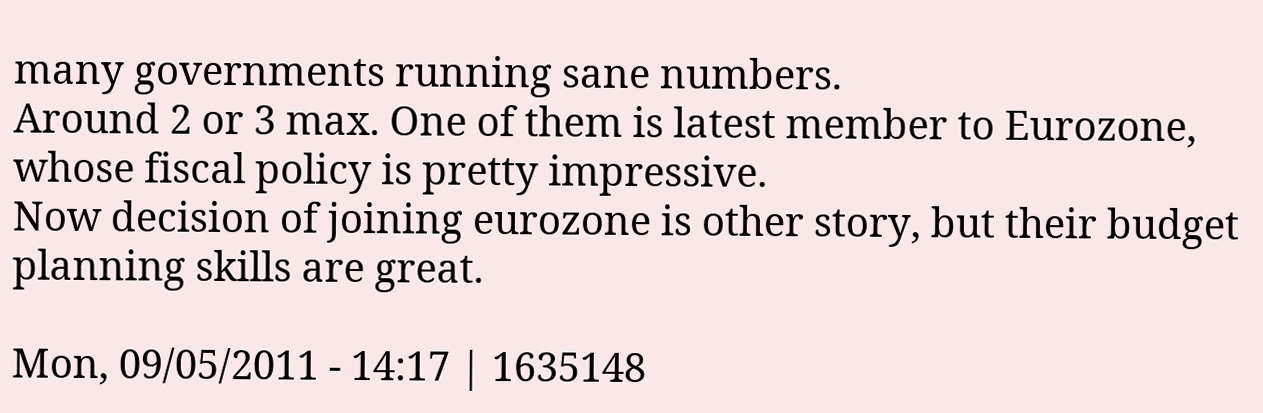many governments running sane numbers.
Around 2 or 3 max. One of them is latest member to Eurozone, whose fiscal policy is pretty impressive.
Now decision of joining eurozone is other story, but their budget planning skills are great.

Mon, 09/05/2011 - 14:17 | 1635148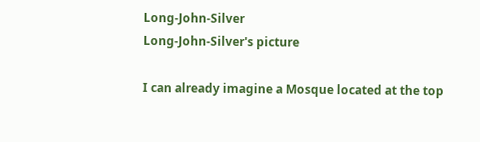Long-John-Silver
Long-John-Silver's picture

I can already imagine a Mosque located at the top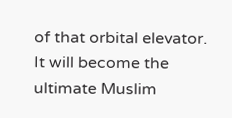of that orbital elevator. It will become the ultimate Muslim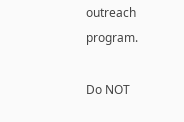outreach program.

Do NOT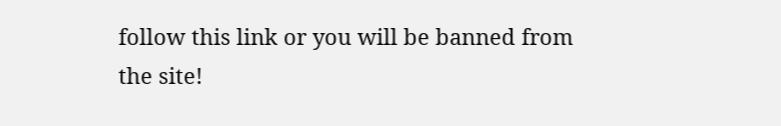follow this link or you will be banned from the site!